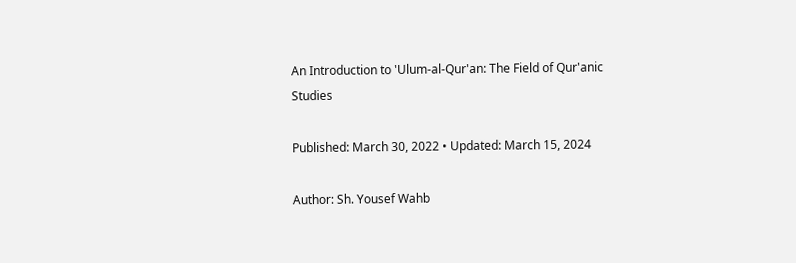An Introduction to 'Ulum-al-Qur'an: The Field of Qur'anic Studies

Published: March 30, 2022 • Updated: March 15, 2024

Author: Sh. Yousef Wahb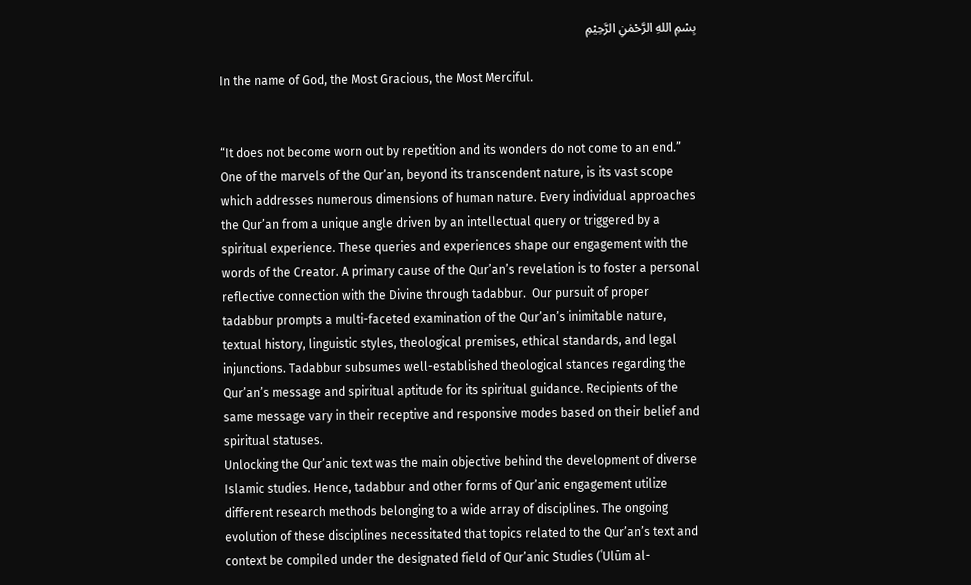بِسْمِ اللهِ الرَّحْمٰنِ الرَّحِيْمِ

In the name of God, the Most Gracious, the Most Merciful.


“It does not become worn out by repetition and its wonders do not come to an end.” One of the marvels of the Qur’an, beyond its transcendent nature, is its vast scope which addresses numerous dimensions of human nature. Every individual approaches the Qur’an from a unique angle driven by an intellectual query or triggered by a spiritual experience. These queries and experiences shape our engagement with the words of the Creator. A primary cause of the Qur’an’s revelation is to foster a personal reflective connection with the Divine through tadabbur.  Our pursuit of proper tadabbur prompts a multi-faceted examination of the Qur’an’s inimitable nature, textual history, linguistic styles, theological premises, ethical standards, and legal injunctions. Tadabbur subsumes well-established theological stances regarding the Qur’an’s message and spiritual aptitude for its spiritual guidance. Recipients of the same message vary in their receptive and responsive modes based on their belief and spiritual statuses.
Unlocking the Qur’anic text was the main objective behind the development of diverse Islamic studies. Hence, tadabbur and other forms of Qur’anic engagement utilize different research methods belonging to a wide array of disciplines. The ongoing evolution of these disciplines necessitated that topics related to the Qur’an’s text and context be compiled under the designated field of Qur’anic Studies (ʿUlūm al-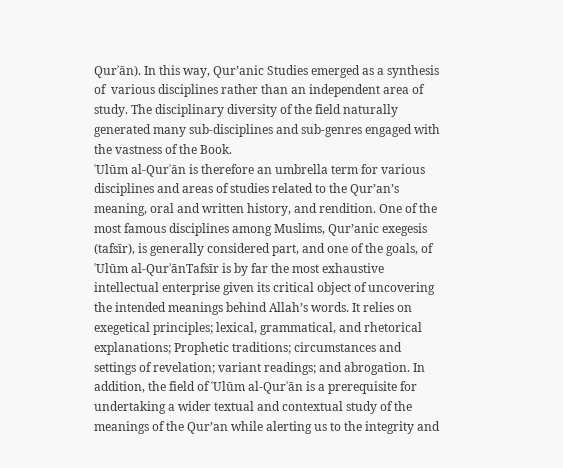Qurʾān). In this way, Qur’anic Studies emerged as a synthesis of  various disciplines rather than an independent area of study. The disciplinary diversity of the field naturally generated many sub-disciplines and sub-genres engaged with the vastness of the Book.
ʿUlūm al-Qurʾān is therefore an umbrella term for various disciplines and areas of studies related to the Qur’an’s meaning, oral and written history, and rendition. One of the most famous disciplines among Muslims, Qur’anic exegesis (tafsīr), is generally considered part, and one of the goals, of ʿUlūm al-QurʾānTafsīr is by far the most exhaustive intellectual enterprise given its critical object of uncovering the intended meanings behind Allah’s words. It relies on exegetical principles; lexical, grammatical, and rhetorical explanations; Prophetic traditions; circumstances and settings of revelation; variant readings; and abrogation. In addition, the field of ʿUlūm al-Qurʾān is a prerequisite for undertaking a wider textual and contextual study of the meanings of the Qur’an while alerting us to the integrity and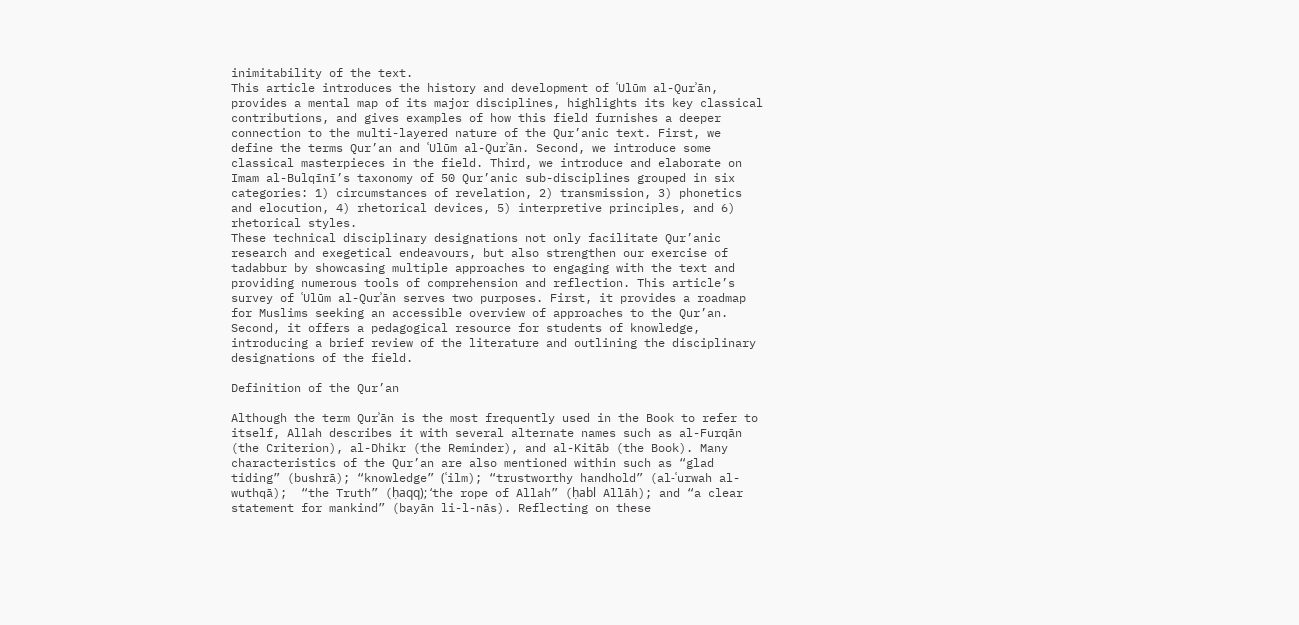inimitability of the text.
This article introduces the history and development of ʿUlūm al-Qurʾān, provides a mental map of its major disciplines, highlights its key classical contributions, and gives examples of how this field furnishes a deeper connection to the multi-layered nature of the Qur’anic text. First, we define the terms Qur’an and ʿUlūm al-Qurʾān. Second, we introduce some classical masterpieces in the field. Third, we introduce and elaborate on Imam al-Bulqīnī’s taxonomy of 50 Qur’anic sub-disciplines grouped in six categories: 1) circumstances of revelation, 2) transmission, 3) phonetics and elocution, 4) rhetorical devices, 5) interpretive principles, and 6) rhetorical styles.
These technical disciplinary designations not only facilitate Qur’anic research and exegetical endeavours, but also strengthen our exercise of tadabbur by showcasing multiple approaches to engaging with the text and providing numerous tools of comprehension and reflection. This article’s survey of ʿUlūm al-Qurʾān serves two purposes. First, it provides a roadmap for Muslims seeking an accessible overview of approaches to the Qur’an. Second, it offers a pedagogical resource for students of knowledge, introducing a brief review of the literature and outlining the disciplinary designations of the field.

Definition of the Qur’an

Although the term Qurʾān is the most frequently used in the Book to refer to itself, Allah describes it with several alternate names such as al-Furqān (the Criterion), al-Dhikr (the Reminder), and al-Kitāb (the Book). Many characteristics of the Qur’an are also mentioned within such as “glad tiding” (bushrā); “knowledge” (ʿilm); “trustworthy handhold” (al-ʿurwah al-wuthqā);  “the Truth” (ḥaqq); ‘the rope of Allah” (ḥabl Allāh); and “a clear statement for mankind” (bayān li-l-nās). Reflecting on these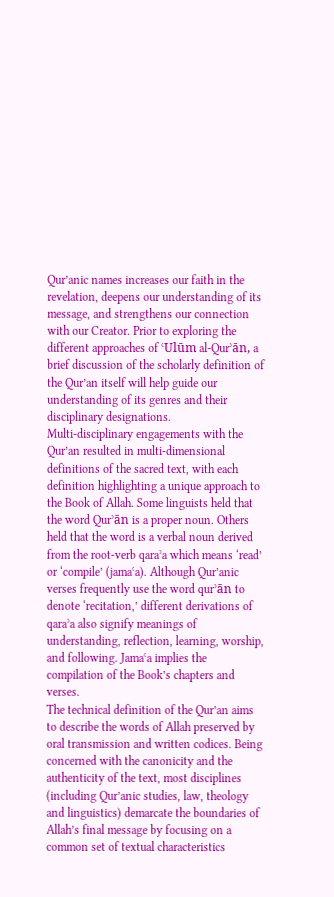Qur’anic names increases our faith in the revelation, deepens our understanding of its message, and strengthens our connection with our Creator. Prior to exploring the different approaches of ʿUlūm al-Qurʾān, a brief discussion of the scholarly definition of the Qur’an itself will help guide our understanding of its genres and their disciplinary designations.
Multi-disciplinary engagements with the Qur’an resulted in multi-dimensional definitions of the sacred text, with each definition highlighting a unique approach to the Book of Allah. Some linguists held that the word Qurʾān is a proper noun. Others held that the word is a verbal noun derived from the root-verb qaraʾa which means ‘read’ or ‘compile’ (jamaʿa). Although Qur’anic verses frequently use the word qurʾān to denote ‘recitation,’ different derivations of qaraʾa also signify meanings of understanding, reflection, learning, worship, and following. Jamaʿa implies the compilation of the Book’s chapters and verses.
The technical definition of the Qur’an aims to describe the words of Allah preserved by oral transmission and written codices. Being concerned with the canonicity and the authenticity of the text, most disciplines (including Qur’anic studies, law, theology and linguistics) demarcate the boundaries of Allah’s final message by focusing on a common set of textual characteristics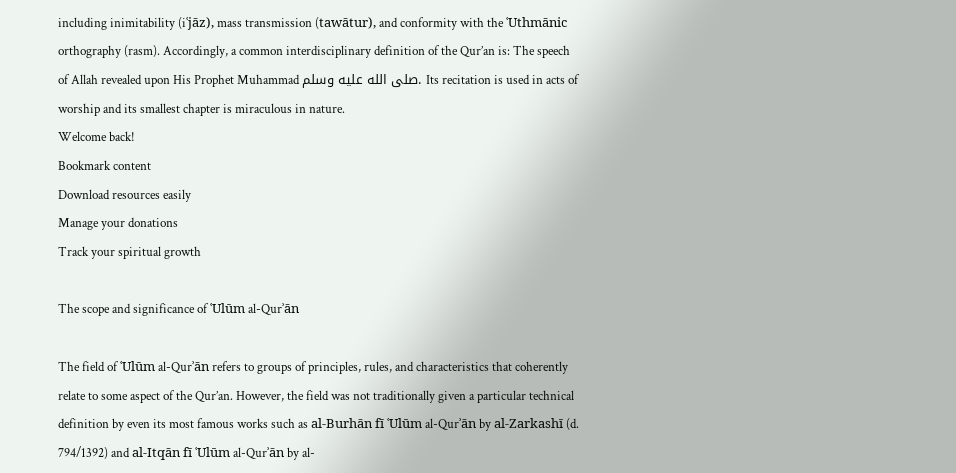including inimitability (iʿjāz), mass transmission (tawātur), and conformity with the ʿUthmānic orthography (rasm). Accordingly, a common interdisciplinary definition of the Qur’an is: The speech of Allah revealed upon His Prophet Muhammad صلى الله عليه وسلم. Its recitation is used in acts of worship and its smallest chapter is miraculous in nature.
Welcome back!
Bookmark content
Download resources easily
Manage your donations
Track your spiritual growth

The scope and significance of ʿUlūm al-Qurʾān

The field of ʿUlūm al-Qurʾān refers to groups of principles, rules, and characteristics that coherently relate to some aspect of the Qur’an. However, the field was not traditionally given a particular technical definition by even its most famous works such as al-Burhān fī ʿUlūm al-Qurʾān by al-Zarkashī (d. 794/1392) and al-Itqān fī ʿUlūm al-Qurʾān by al-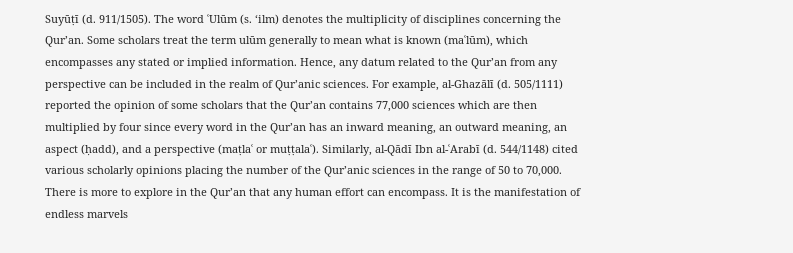Suyūṭī (d. 911/1505). The word ʿUlūm (s. ‘ilm) denotes the multiplicity of disciplines concerning the Qur’an. Some scholars treat the term ulūm generally to mean what is known (maʿlūm), which encompasses any stated or implied information. Hence, any datum related to the Qur’an from any perspective can be included in the realm of Qur’anic sciences. For example, al-Ghazālī (d. 505/1111) reported the opinion of some scholars that the Qur’an contains 77,000 sciences which are then multiplied by four since every word in the Qur’an has an inward meaning, an outward meaning, an aspect (ḥadd), and a perspective (maṭlaʿ or muṭṭalaʿ). Similarly, al-Qādī Ibn al-ʿArabī (d. 544/1148) cited various scholarly opinions placing the number of the Qur’anic sciences in the range of 50 to 70,000.
There is more to explore in the Qur’an that any human effort can encompass. It is the manifestation of endless marvels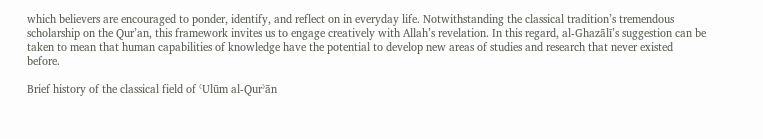which believers are encouraged to ponder, identify, and reflect on in everyday life. Notwithstanding the classical tradition’s tremendous scholarship on the Qur’an, this framework invites us to engage creatively with Allah’s revelation. In this regard, al-Ghazālī’s suggestion can be taken to mean that human capabilities of knowledge have the potential to develop new areas of studies and research that never existed before.

Brief history of the classical field of ʿUlūm al-Qurʾān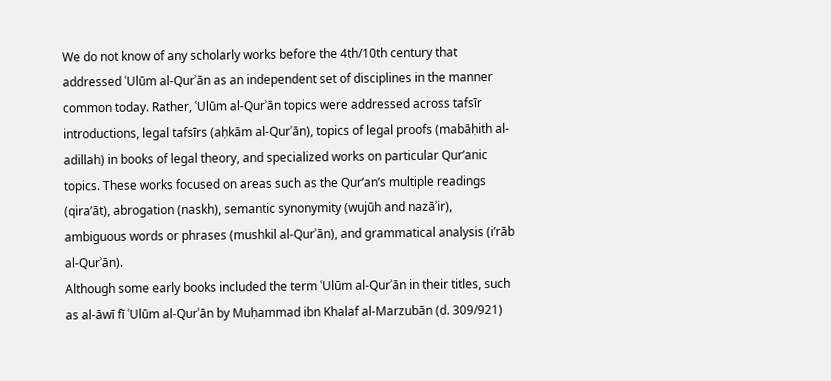We do not know of any scholarly works before the 4th/10th century that addressed ʿUlūm al-Qurʾān as an independent set of disciplines in the manner common today. Rather, ʿUlūm al-Qurʾān topics were addressed across tafsīr introductions, legal tafsīrs (aḥkām al-Qurʾān), topics of legal proofs (mabāḥith al-adillah) in books of legal theory, and specialized works on particular Qur’anic topics. These works focused on areas such as the Qur’an’s multiple readings (qira’āt), abrogation (naskh), semantic synonymity (wujūh and nazāʾir), ambiguous words or phrases (mushkil al-Qurʾān), and grammatical analysis (i’rāb al-Qurʾān).
Although some early books included the term ʿUlūm al-Qurʾān in their titles, such as al-āwī fī ʿUlūm al-Qurʾān by Muḥammad ibn Khalaf al-Marzubān (d. 309/921)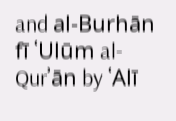and al-Burhān fī ʿUlūm al-Qurʾān by ʿAlī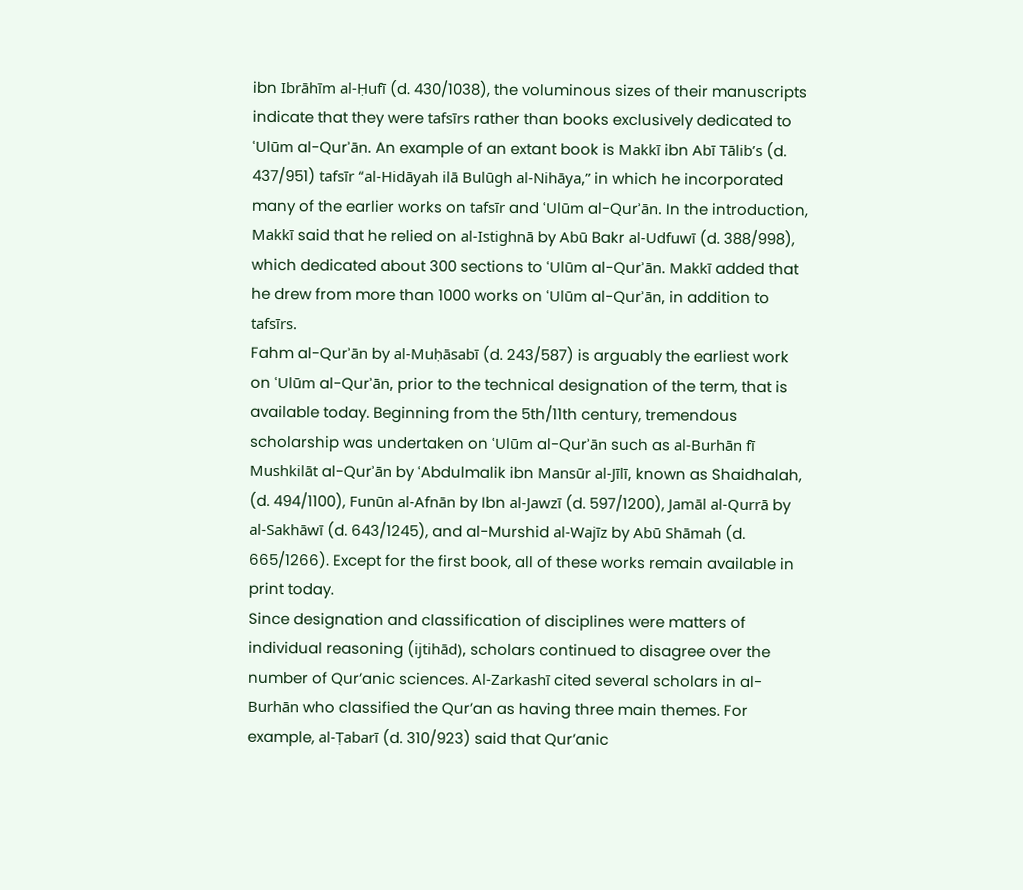ibn Ibrāhīm al-Ḥufī (d. 430/1038), the voluminous sizes of their manuscripts indicate that they were tafsīrs rather than books exclusively dedicated to ʿUlūm al-Qurʾān. An example of an extant book is Makkī ibn Abī Tālib’s (d. 437/951) tafsīr “al-Hidāyah ilā Bulūgh al-Nihāya,” in which he incorporated many of the earlier works on tafsīr and ʿUlūm al-Qurʾān. In the introduction, Makkī said that he relied on al-Istighnā by Abū Bakr al-Udfuwī (d. 388/998), which dedicated about 300 sections to ʿUlūm al-Qurʾān. Makkī added that he drew from more than 1000 works on ʿUlūm al-Qurʾān, in addition to tafsīrs.
Fahm al-Qurʾān by al-Muḥāsabī (d. 243/587) is arguably the earliest work on ʿUlūm al-Qurʾān, prior to the technical designation of the term, that is available today. Beginning from the 5th/11th century, tremendous scholarship was undertaken on ʿUlūm al-Qurʾān such as al-Burhān fī Mushkilāt al-Qurʾān by ʿAbdulmalik ibn Mansūr al-Jīlī, known as Shaidhalah, (d. 494/1100), Funūn al-Afnān by Ibn al-Jawzī (d. 597/1200), Jamāl al-Qurrā by al-Sakhāwī (d. 643/1245), and al-Murshid al-Wajīz by Abū Shāmah (d. 665/1266). Except for the first book, all of these works remain available in print today.
Since designation and classification of disciplines were matters of individual reasoning (ijtihād), scholars continued to disagree over the number of Qur’anic sciences. Al-Zarkashī cited several scholars in al-Burhān who classified the Qur’an as having three main themes. For example, al-Ṭabarī (d. 310/923) said that Qur’anic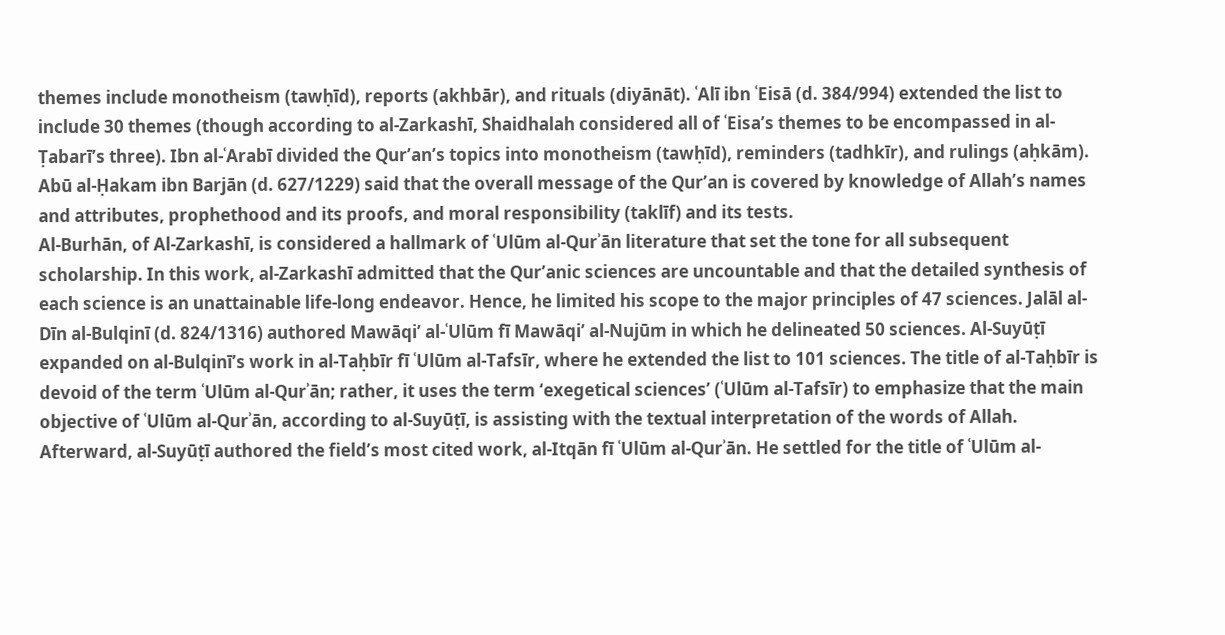themes include monotheism (tawḥīd), reports (akhbār), and rituals (diyānāt). ʿAlī ibn ʿEisā (d. 384/994) extended the list to include 30 themes (though according to al-Zarkashī, Shaidhalah considered all of ʿEisa’s themes to be encompassed in al-Ṭabarī’s three). Ibn al-ʿArabī divided the Qur’an’s topics into monotheism (tawḥīd), reminders (tadhkīr), and rulings (aḥkām). Abū al-Ḥakam ibn Barjān (d. 627/1229) said that the overall message of the Qur’an is covered by knowledge of Allah’s names and attributes, prophethood and its proofs, and moral responsibility (taklīf) and its tests.
Al-Burhān, of Al-Zarkashī, is considered a hallmark of ʿUlūm al-Qurʾān literature that set the tone for all subsequent scholarship. In this work, al-Zarkashī admitted that the Qur’anic sciences are uncountable and that the detailed synthesis of each science is an unattainable life-long endeavor. Hence, he limited his scope to the major principles of 47 sciences. Jalāl al-Dīn al-Bulqinī (d. 824/1316) authored Mawāqi’ al-ʿUlūm fī Mawāqi’ al-Nujūm in which he delineated 50 sciences. Al-Suyūṭī expanded on al-Bulqinī’s work in al-Taḥbīr fī ʿUlūm al-Tafsīr, where he extended the list to 101 sciences. The title of al-Taḥbīr is devoid of the term ʿUlūm al-Qurʾān; rather, it uses the term ‘exegetical sciences’ (ʿUlūm al-Tafsīr) to emphasize that the main objective of ʿUlūm al-Qurʾān, according to al-Suyūṭī, is assisting with the textual interpretation of the words of Allah.
Afterward, al-Suyūṭī authored the field’s most cited work, al-Itqān fī ʿUlūm al-Qurʾān. He settled for the title of ʿUlūm al-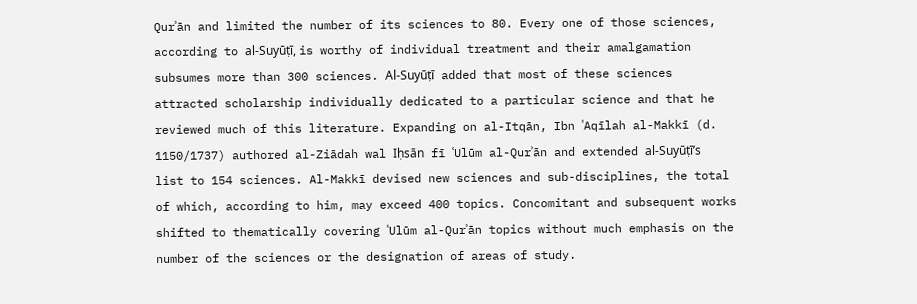Qurʾān and limited the number of its sciences to 80. Every one of those sciences, according to al-Suyūṭī, is worthy of individual treatment and their amalgamation subsumes more than 300 sciences. Al-Suyūṭī added that most of these sciences attracted scholarship individually dedicated to a particular science and that he reviewed much of this literature. Expanding on al-Itqān, Ibn ʿAqīlah al-Makkī (d. 1150/1737) authored al-Ziādah wal Iḥsān fī ʿUlūm al-Qurʾān and extended al-Suyūṭī’s list to 154 sciences. Al-Makkī devised new sciences and sub-disciplines, the total of which, according to him, may exceed 400 topics. Concomitant and subsequent works shifted to thematically covering ʿUlūm al-Qurʾān topics without much emphasis on the number of the sciences or the designation of areas of study.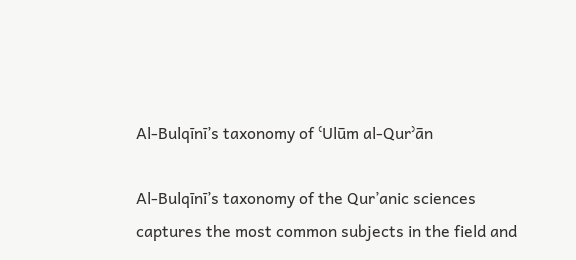Al-Bulqīnī’s taxonomy of ʿUlūm al-Qurʾān

Al-Bulqīnī’s taxonomy of the Qur’anic sciences captures the most common subjects in the field and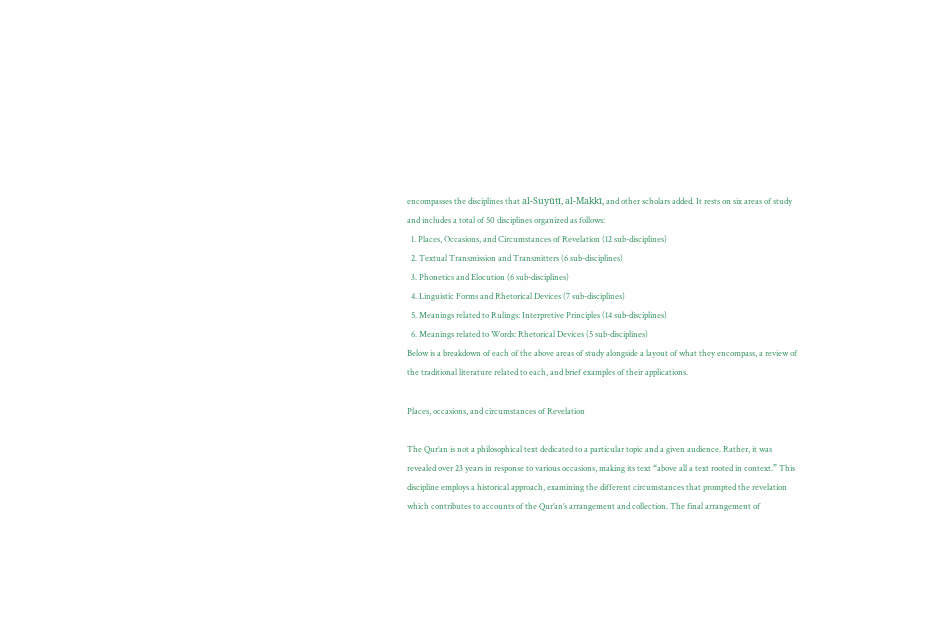encompasses the disciplines that al-Suyūṭī, al-Makkī, and other scholars added. It rests on six areas of study and includes a total of 50 disciplines organized as follows:
  1. Places, Occasions, and Circumstances of Revelation (12 sub-disciplines)
  2. Textual Transmission and Transmitters (6 sub-disciplines)
  3. Phonetics and Elocution (6 sub-disciplines)
  4. Linguistic Forms and Rhetorical Devices (7 sub-disciplines)
  5. Meanings related to Rulings: Interpretive Principles (14 sub-disciplines)
  6. Meanings related to Words: Rhetorical Devices (5 sub-disciplines)
Below is a breakdown of each of the above areas of study alongside a layout of what they encompass, a review of the traditional literature related to each, and brief examples of their applications.

Places, occasions, and circumstances of Revelation

The Qur’an is not a philosophical text dedicated to a particular topic and a given audience. Rather, it was revealed over 23 years in response to various occasions, making its text “above all a text rooted in context.” This discipline employs a historical approach, examining the different circumstances that prompted the revelation which contributes to accounts of the Qur’an’s arrangement and collection. The final arrangement of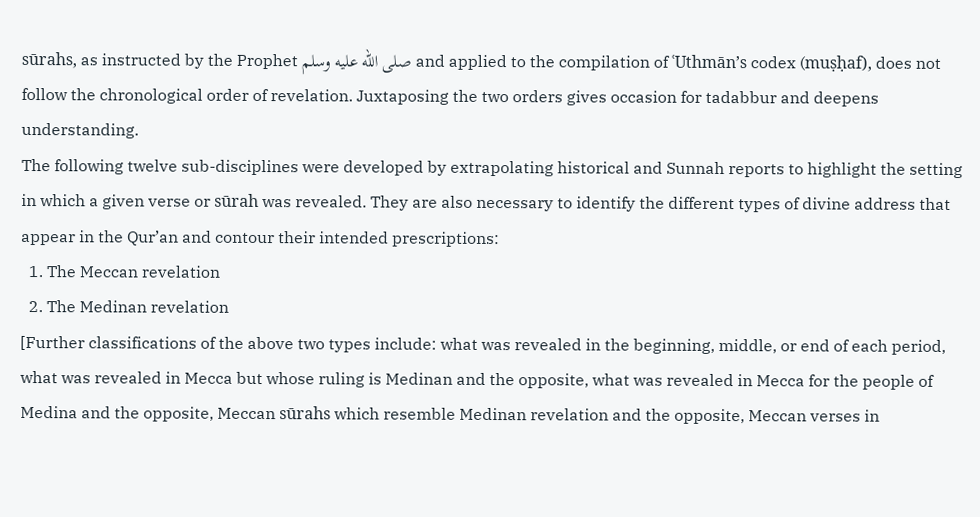sūrahs, as instructed by the Prophet صلى الله عليه وسلم and applied to the compilation of ʿUthmān’s codex (muṣḥaf), does not follow the chronological order of revelation. Juxtaposing the two orders gives occasion for tadabbur and deepens understanding.
The following twelve sub-disciplines were developed by extrapolating historical and Sunnah reports to highlight the setting in which a given verse or sūrah was revealed. They are also necessary to identify the different types of divine address that appear in the Qur’an and contour their intended prescriptions:
  1. The Meccan revelation
  2. The Medinan revelation
[Further classifications of the above two types include: what was revealed in the beginning, middle, or end of each period, what was revealed in Mecca but whose ruling is Medinan and the opposite, what was revealed in Mecca for the people of Medina and the opposite, Meccan sūrahs which resemble Medinan revelation and the opposite, Meccan verses in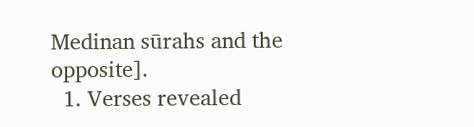Medinan sūrahs and the opposite].
  1. Verses revealed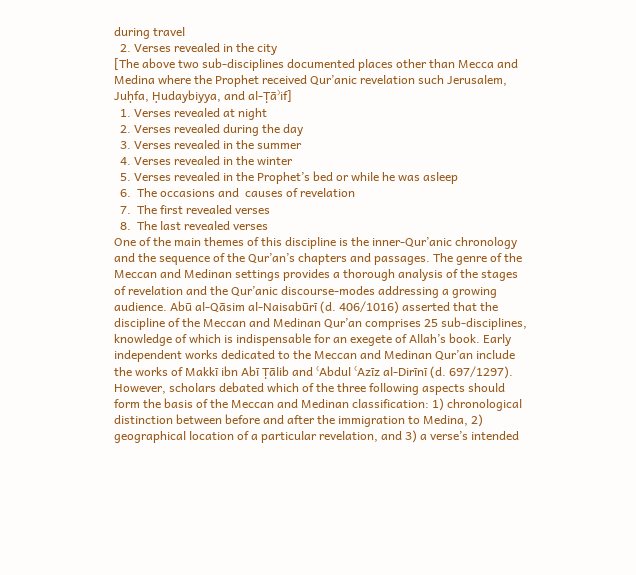during travel
  2. Verses revealed in the city
[The above two sub-disciplines documented places other than Mecca and Medina where the Prophet received Qur’anic revelation such Jerusalem, Juḥfa, Ḥudaybiyya, and al-Ṭāʾif]
  1. Verses revealed at night
  2. Verses revealed during the day
  3. Verses revealed in the summer
  4. Verses revealed in the winter
  5. Verses revealed in the Prophet’s bed or while he was asleep
  6.  The occasions and  causes of revelation
  7.  The first revealed verses
  8.  The last revealed verses
One of the main themes of this discipline is the inner-Qur’anic chronology and the sequence of the Qur’an’s chapters and passages. The genre of the Meccan and Medinan settings provides a thorough analysis of the stages of revelation and the Qur’anic discourse-modes addressing a growing audience. Abū al-Qāsim al-Naisabūrī (d. 406/1016) asserted that the discipline of the Meccan and Medinan Qur’an comprises 25 sub-disciplines, knowledge of which is indispensable for an exegete of Allah’s book. Early independent works dedicated to the Meccan and Medinan Qur’an include the works of Makkī ibn Abī Ṭālib and ʿAbdul ʿAzīz al-Dirīnī (d. 697/1297).
However, scholars debated which of the three following aspects should form the basis of the Meccan and Medinan classification: 1) chronological distinction between before and after the immigration to Medina, 2) geographical location of a particular revelation, and 3) a verse’s intended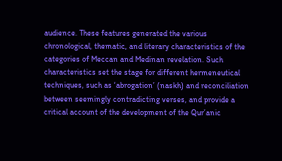audience. These features generated the various chronological, thematic, and literary characteristics of the categories of Meccan and Medinan revelation. Such characteristics set the stage for different hermeneutical techniques, such as ‘abrogation’ (naskh) and reconciliation between seemingly contradicting verses, and provide a critical account of the development of the Qur’anic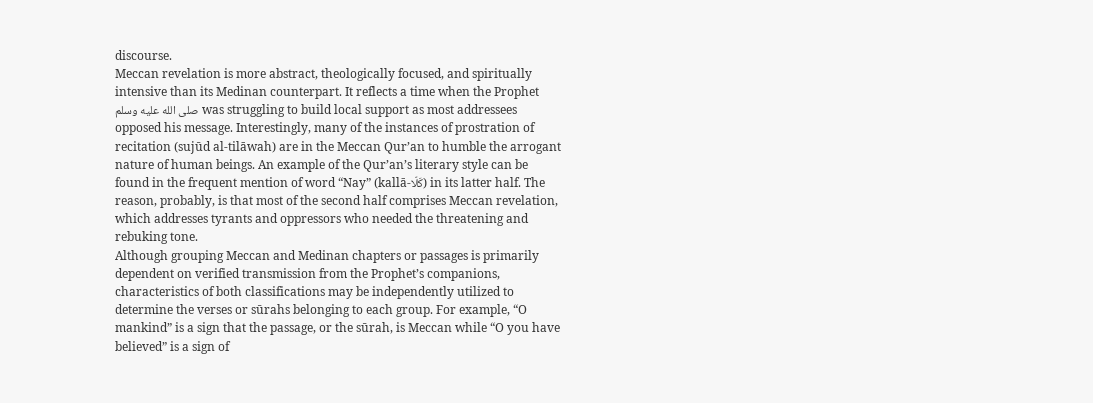discourse.
Meccan revelation is more abstract, theologically focused, and spiritually intensive than its Medinan counterpart. It reflects a time when the Prophet صلى الله عليه وسلم was struggling to build local support as most addressees opposed his message. Interestingly, many of the instances of prostration of recitation (sujūd al-tilāwah) are in the Meccan Qur’an to humble the arrogant nature of human beings. An example of the Qur’an’s literary style can be found in the frequent mention of word “Nay” (kallā-كَلّا) in its latter half. The reason, probably, is that most of the second half comprises Meccan revelation, which addresses tyrants and oppressors who needed the threatening and rebuking tone.
Although grouping Meccan and Medinan chapters or passages is primarily dependent on verified transmission from the Prophet’s companions, characteristics of both classifications may be independently utilized to determine the verses or sūrahs belonging to each group. For example, “O mankind” is a sign that the passage, or the sūrah, is Meccan while “O you have believed” is a sign of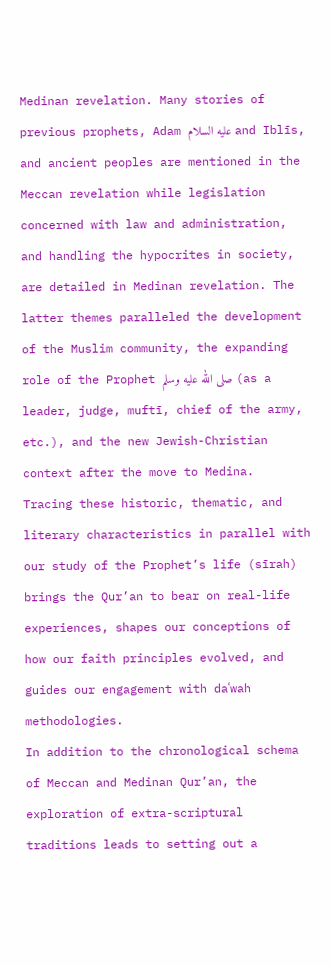Medinan revelation. Many stories of previous prophets, Adam عليه السلام and Iblīs, and ancient peoples are mentioned in the Meccan revelation while legislation concerned with law and administration, and handling the hypocrites in society, are detailed in Medinan revelation. The latter themes paralleled the development of the Muslim community, the expanding role of the Prophet صلى الله عليه وسلم (as a leader, judge, muftī, chief of the army, etc.), and the new Jewish-Christian context after the move to Medina.
Tracing these historic, thematic, and literary characteristics in parallel with our study of the Prophet’s life (sīrah) brings the Qur’an to bear on real-life experiences, shapes our conceptions of how our faith principles evolved, and guides our engagement with daʿwah methodologies.
In addition to the chronological schema of Meccan and Medinan Qur’an, the exploration of extra-scriptural traditions leads to setting out a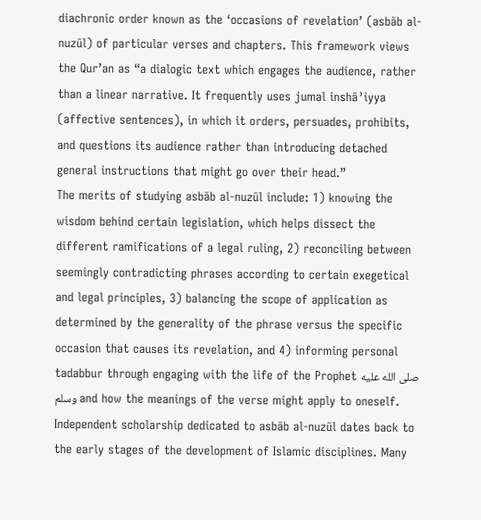diachronic order known as the ‘occasions of revelation’ (asbāb al-nuzūl) of particular verses and chapters. This framework views the Qur’an as “a dialogic text which engages the audience, rather than a linear narrative. It frequently uses jumal inshāʾiyya (affective sentences), in which it orders, persuades, prohibits, and questions its audience rather than introducing detached general instructions that might go over their head.”
The merits of studying asbāb al-nuzūl include: 1) knowing the wisdom behind certain legislation, which helps dissect the different ramifications of a legal ruling, 2) reconciling between seemingly contradicting phrases according to certain exegetical and legal principles, 3) balancing the scope of application as determined by the generality of the phrase versus the specific occasion that causes its revelation, and 4) informing personal tadabbur through engaging with the life of the Prophet صلى الله عليه وسلم and how the meanings of the verse might apply to oneself.
Independent scholarship dedicated to asbāb al-nuzūl dates back to the early stages of the development of Islamic disciplines. Many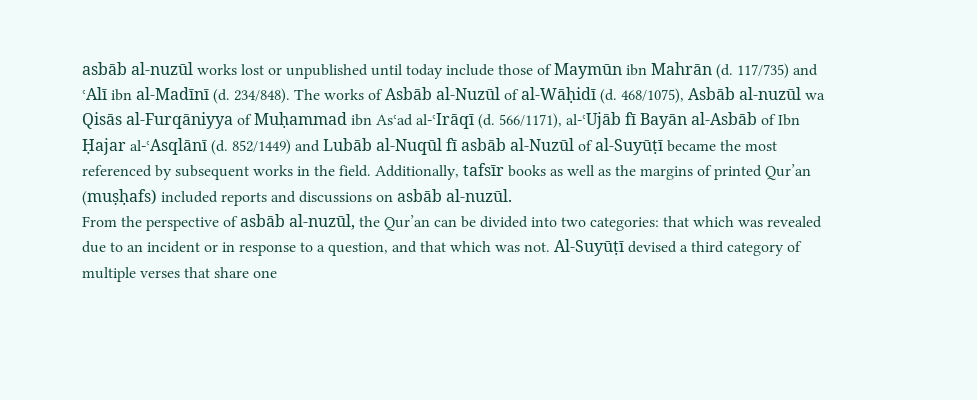asbāb al-nuzūl works lost or unpublished until today include those of Maymūn ibn Mahrān (d. 117/735) and ʿAlī ibn al-Madīnī (d. 234/848). The works of Asbāb al-Nuzūl of al-Wāḥidī (d. 468/1075), Asbāb al-nuzūl wa Qisās al-Furqāniyya of Muḥammad ibn Asʿad al-ʿIrāqī (d. 566/1171), al-ʿUjāb fī Bayān al-Asbāb of Ibn Ḥajar al-ʿAsqlānī (d. 852/1449) and Lubāb al-Nuqūl fī asbāb al-Nuzūl of al-Suyūṭī became the most referenced by subsequent works in the field. Additionally, tafsīr books as well as the margins of printed Qur’an (muṣḥafs) included reports and discussions on asbāb al-nuzūl.
From the perspective of asbāb al-nuzūl, the Qur’an can be divided into two categories: that which was revealed due to an incident or in response to a question, and that which was not. Al-Suyūṭī devised a third category of multiple verses that share one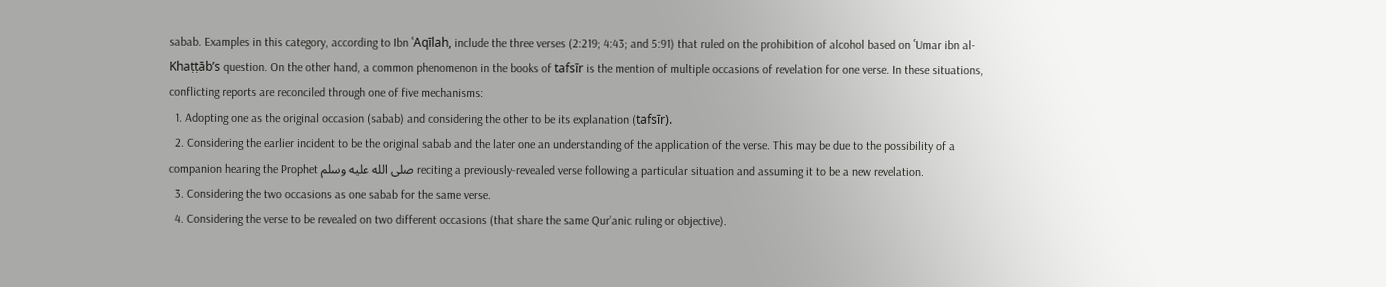sabab. Examples in this category, according to Ibn ʿAqīlah, include the three verses (2:219; 4:43; and 5:91) that ruled on the prohibition of alcohol based on ʿUmar ibn al-Khaṭṭāb’s question. On the other hand, a common phenomenon in the books of tafsīr is the mention of multiple occasions of revelation for one verse. In these situations, conflicting reports are reconciled through one of five mechanisms:
  1. Adopting one as the original occasion (sabab) and considering the other to be its explanation (tafsīr).
  2. Considering the earlier incident to be the original sabab and the later one an understanding of the application of the verse. This may be due to the possibility of a companion hearing the Prophet صلى الله عليه وسلم reciting a previously-revealed verse following a particular situation and assuming it to be a new revelation.
  3. Considering the two occasions as one sabab for the same verse.
  4. Considering the verse to be revealed on two different occasions (that share the same Qur’anic ruling or objective).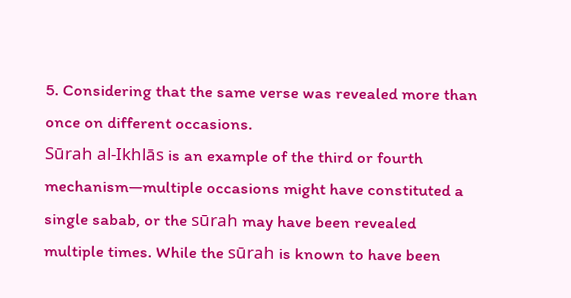5. Considering that the same verse was revealed more than once on different occasions.
Sūrah al-Ikhlās is an example of the third or fourth mechanism—multiple occasions might have constituted a single sabab, or the sūrah may have been revealed multiple times. While the sūrah is known to have been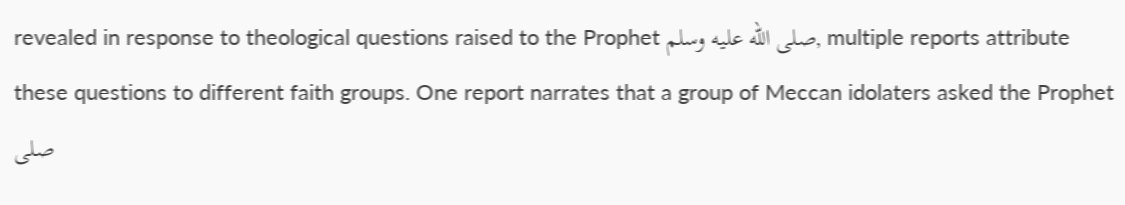revealed in response to theological questions raised to the Prophet صلى الله عليه وسلم, multiple reports attribute these questions to different faith groups. One report narrates that a group of Meccan idolaters asked the Prophet صلى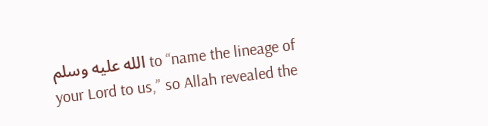الله عليه وسلم to “name the lineage of your Lord to us,” so Allah revealed the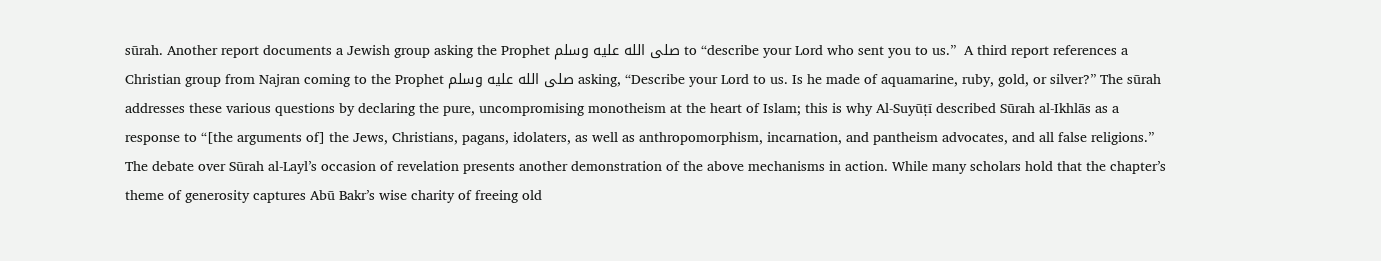sūrah. Another report documents a Jewish group asking the Prophet صلى الله عليه وسلم to “describe your Lord who sent you to us.”  A third report references a Christian group from Najran coming to the Prophet صلى الله عليه وسلم asking, “Describe your Lord to us. Is he made of aquamarine, ruby, gold, or silver?” The sūrah addresses these various questions by declaring the pure, uncompromising monotheism at the heart of Islam; this is why Al-Suyūṭī described Sūrah al-Ikhlās as a response to “[the arguments of] the Jews, Christians, pagans, idolaters, as well as anthropomorphism, incarnation, and pantheism advocates, and all false religions.”
The debate over Sūrah al-Layl’s occasion of revelation presents another demonstration of the above mechanisms in action. While many scholars hold that the chapter’s theme of generosity captures Abū Bakr’s wise charity of freeing old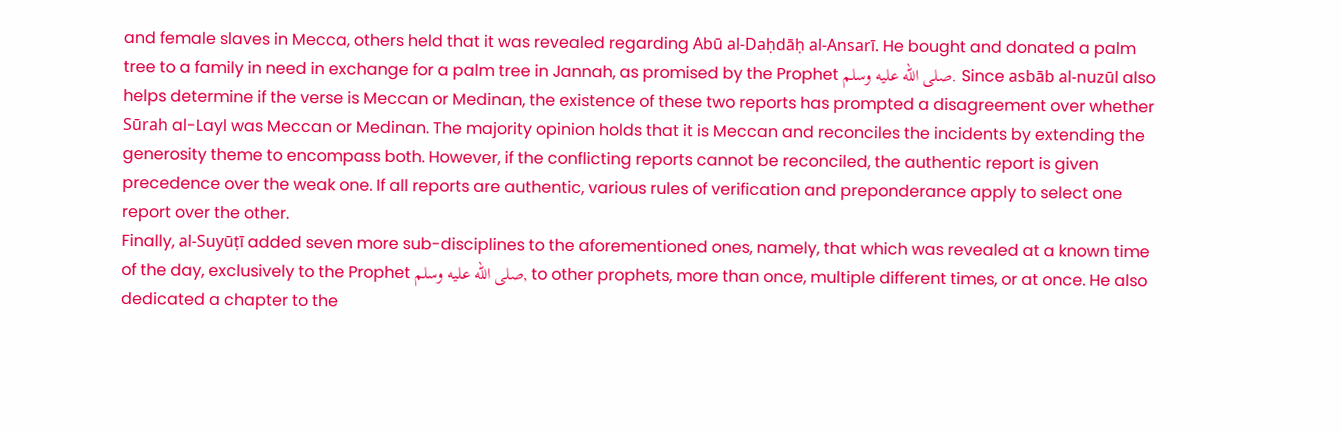and female slaves in Mecca, others held that it was revealed regarding Abū al-Daḥdāḥ al-Ansarī. He bought and donated a palm tree to a family in need in exchange for a palm tree in Jannah, as promised by the Prophet صلى الله عليه وسلم. Since asbāb al-nuzūl also helps determine if the verse is Meccan or Medinan, the existence of these two reports has prompted a disagreement over whether Sūrah al-Layl was Meccan or Medinan. The majority opinion holds that it is Meccan and reconciles the incidents by extending the generosity theme to encompass both. However, if the conflicting reports cannot be reconciled, the authentic report is given precedence over the weak one. If all reports are authentic, various rules of verification and preponderance apply to select one report over the other.
Finally, al-Suyūṭī added seven more sub-disciplines to the aforementioned ones, namely, that which was revealed at a known time of the day, exclusively to the Prophet صلى الله عليه وسلم, to other prophets, more than once, multiple different times, or at once. He also dedicated a chapter to the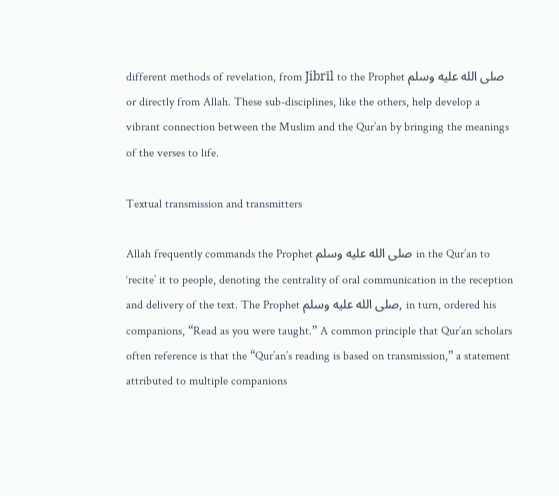different methods of revelation, from Jibrīl to the Prophet صلى الله عليه وسلم or directly from Allah. These sub-disciplines, like the others, help develop a vibrant connection between the Muslim and the Qur’an by bringing the meanings of the verses to life.

Textual transmission and transmitters

Allah frequently commands the Prophet صلى الله عليه وسلم in the Qur’an to ‘recite’ it to people, denoting the centrality of oral communication in the reception and delivery of the text. The Prophet صلى الله عليه وسلم, in turn, ordered his companions, “Read as you were taught.” A common principle that Qur’an scholars often reference is that the “Qur’an’s reading is based on transmission,” a statement attributed to multiple companions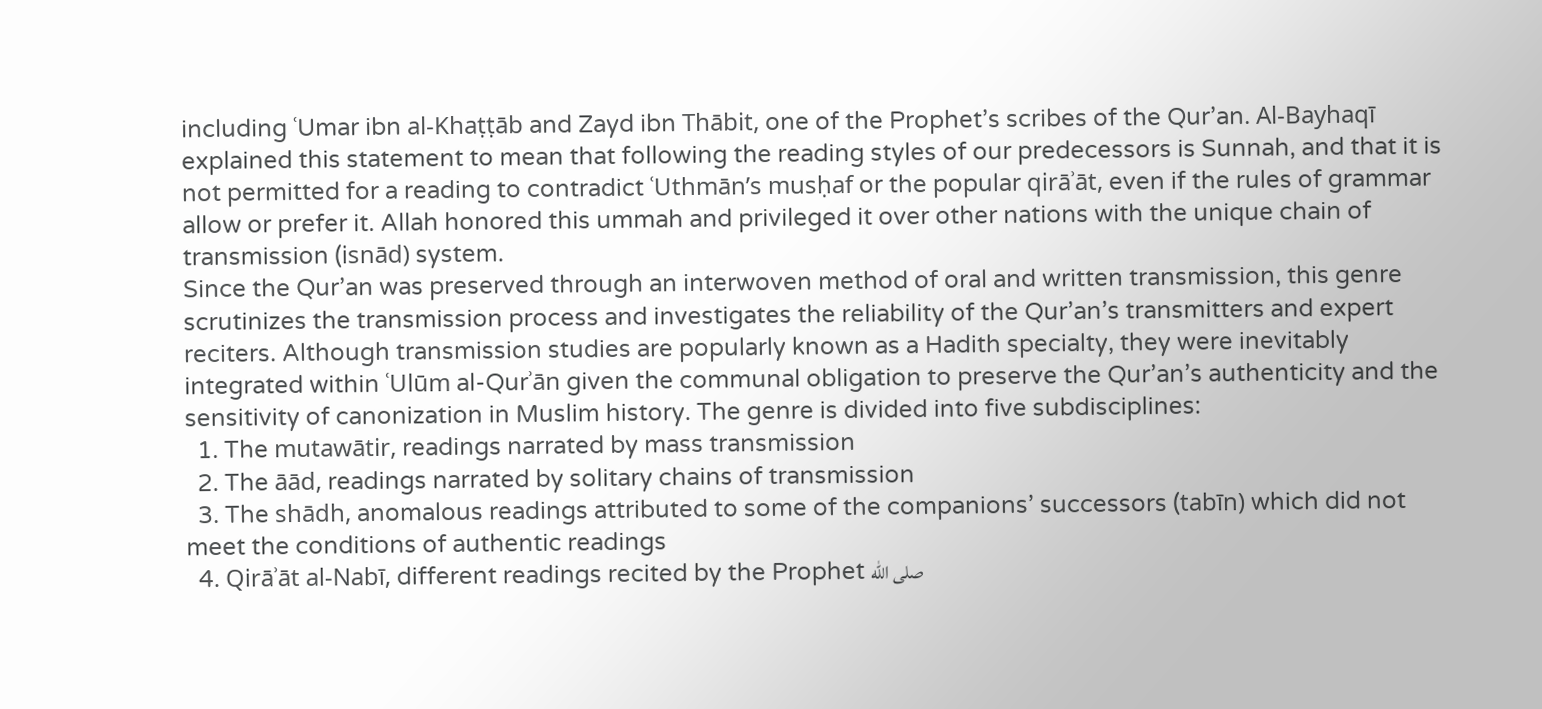including ʿUmar ibn al-Khaṭṭāb and Zayd ibn Thābit, one of the Prophet’s scribes of the Qur’an. Al-Bayhaqī explained this statement to mean that following the reading styles of our predecessors is Sunnah, and that it is not permitted for a reading to contradict ʿUthmān’s musḥaf or the popular qirāʾāt, even if the rules of grammar allow or prefer it. Allah honored this ummah and privileged it over other nations with the unique chain of transmission (isnād) system.
Since the Qur’an was preserved through an interwoven method of oral and written transmission, this genre scrutinizes the transmission process and investigates the reliability of the Qur’an’s transmitters and expert reciters. Although transmission studies are popularly known as a Hadith specialty, they were inevitably integrated within ʿUlūm al-Qurʾān given the communal obligation to preserve the Qur’an’s authenticity and the sensitivity of canonization in Muslim history. The genre is divided into five subdisciplines:
  1. The mutawātir, readings narrated by mass transmission
  2. The āād, readings narrated by solitary chains of transmission
  3. The shādh, anomalous readings attributed to some of the companions’ successors (tabīn) which did not meet the conditions of authentic readings
  4. Qirāʾāt al-Nabī, different readings recited by the Prophet صلى الله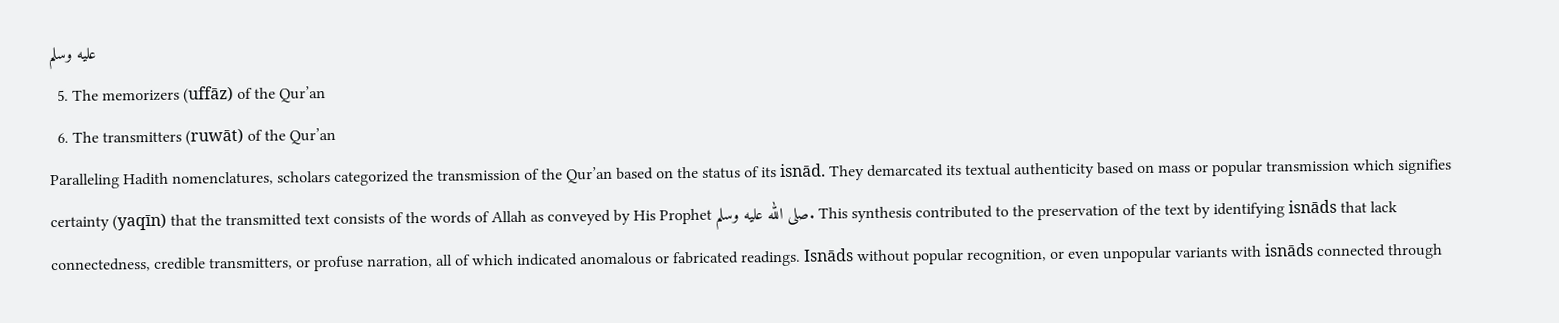عليه وسلم
  5. The memorizers (uffāz) of the Qur’an
  6. The transmitters (ruwāt) of the Qur’an
Paralleling Hadith nomenclatures, scholars categorized the transmission of the Qur’an based on the status of its isnād. They demarcated its textual authenticity based on mass or popular transmission which signifies certainty (yaqīn) that the transmitted text consists of the words of Allah as conveyed by His Prophet صلى الله عليه وسلم. This synthesis contributed to the preservation of the text by identifying isnāds that lack connectedness, credible transmitters, or profuse narration, all of which indicated anomalous or fabricated readings. Isnāds without popular recognition, or even unpopular variants with isnāds connected through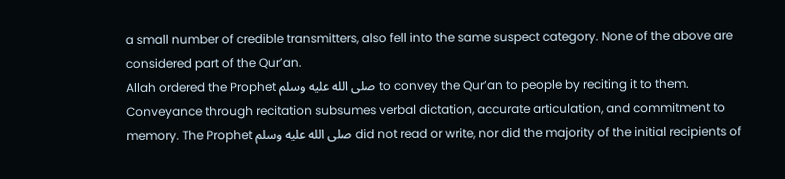a small number of credible transmitters, also fell into the same suspect category. None of the above are considered part of the Qur’an.
Allah ordered the Prophet صلى الله عليه وسلم to convey the Qur’an to people by reciting it to them. Conveyance through recitation subsumes verbal dictation, accurate articulation, and commitment to memory. The Prophet صلى الله عليه وسلم did not read or write, nor did the majority of the initial recipients of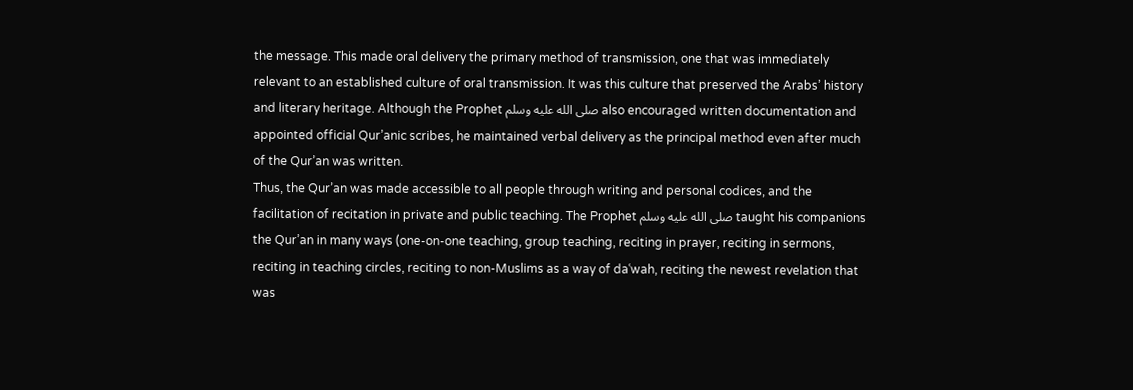the message. This made oral delivery the primary method of transmission, one that was immediately relevant to an established culture of oral transmission. It was this culture that preserved the Arabs’ history and literary heritage. Although the Prophet صلى الله عليه وسلم also encouraged written documentation and appointed official Qur’anic scribes, he maintained verbal delivery as the principal method even after much of the Qur’an was written.
Thus, the Qur’an was made accessible to all people through writing and personal codices, and the facilitation of recitation in private and public teaching. The Prophet صلى الله عليه وسلم taught his companions the Qur’an in many ways (one-on-one teaching, group teaching, reciting in prayer, reciting in sermons, reciting in teaching circles, reciting to non-Muslims as a way of daʿwah, reciting the newest revelation that was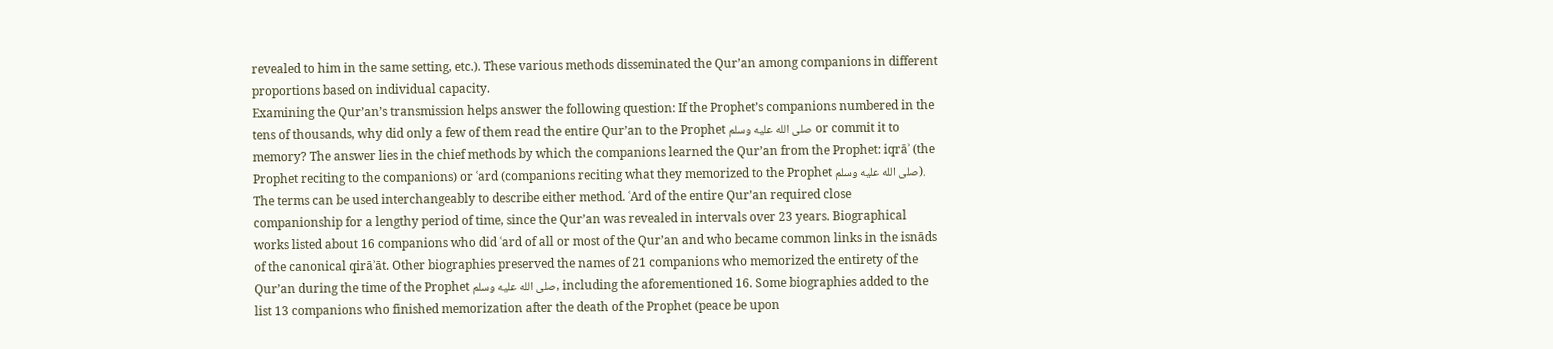revealed to him in the same setting, etc.). These various methods disseminated the Qur’an among companions in different proportions based on individual capacity.
Examining the Qur’an’s transmission helps answer the following question: If the Prophet’s companions numbered in the tens of thousands, why did only a few of them read the entire Qur’an to the Prophet صلى الله عليه وسلم or commit it to memory? The answer lies in the chief methods by which the companions learned the Qur’an from the Prophet: iqrāʾ (the Prophet reciting to the companions) or ʿard (companions reciting what they memorized to the Prophet صلى الله عليه وسلم). The terms can be used interchangeably to describe either method. ʿArd of the entire Qur’an required close companionship for a lengthy period of time, since the Qur’an was revealed in intervals over 23 years. Biographical works listed about 16 companions who did ʿard of all or most of the Qur’an and who became common links in the isnāds of the canonical qirāʾāt. Other biographies preserved the names of 21 companions who memorized the entirety of the Qur’an during the time of the Prophet صلى الله عليه وسلم, including the aforementioned 16. Some biographies added to the list 13 companions who finished memorization after the death of the Prophet (peace be upon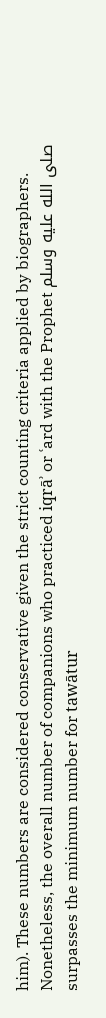him). These numbers are considered conservative given the strict counting criteria applied by biographers.
Nonetheless, the overall number of companions who practiced iqrāʾ or ʿard with the Prophet صلى الله عليه وسلم surpasses the minimum number for tawātur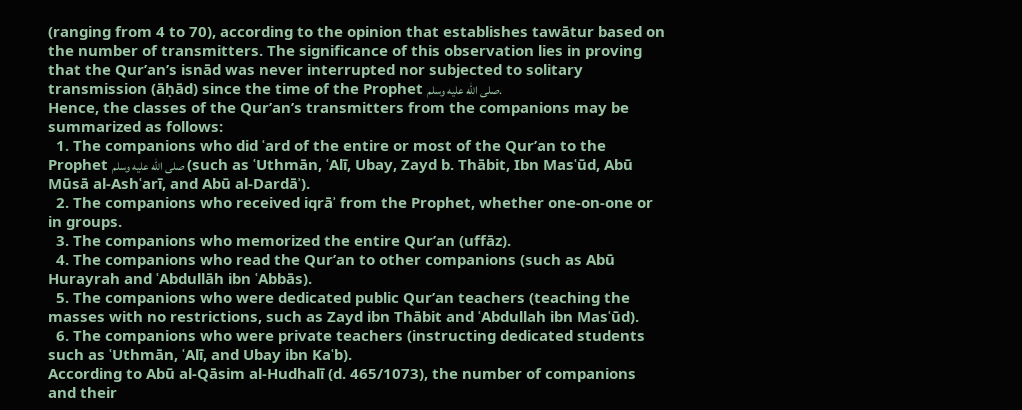(ranging from 4 to 70), according to the opinion that establishes tawātur based on the number of transmitters. The significance of this observation lies in proving that the Qur’an’s isnād was never interrupted nor subjected to solitary transmission (āḥād) since the time of the Prophet صلى الله عليه وسلم.
Hence, the classes of the Qur’an’s transmitters from the companions may be summarized as follows:
  1. The companions who did ʿard of the entire or most of the Qur’an to the Prophet صلى الله عليه وسلم (such as ʿUthmān, ʿAlī, Ubay, Zayd b. Thābit, Ibn Masʿūd, Abū Mūsā al-Ashʿarī, and Abū al-Dardāʾ).
  2. The companions who received iqrāʾ from the Prophet, whether one-on-one or in groups.
  3. The companions who memorized the entire Qur’an (uffāz).
  4. The companions who read the Qur’an to other companions (such as Abū Hurayrah and ʿAbdullāh ibn ʿAbbās).
  5. The companions who were dedicated public Qur’an teachers (teaching the masses with no restrictions, such as Zayd ibn Thābit and ʿAbdullah ibn Masʿūd).
  6. The companions who were private teachers (instructing dedicated students such as ʿUthmān, ʿAlī, and Ubay ibn Kaʿb).
According to Abū al-Qāsim al-Hudhalī (d. 465/1073), the number of companions and their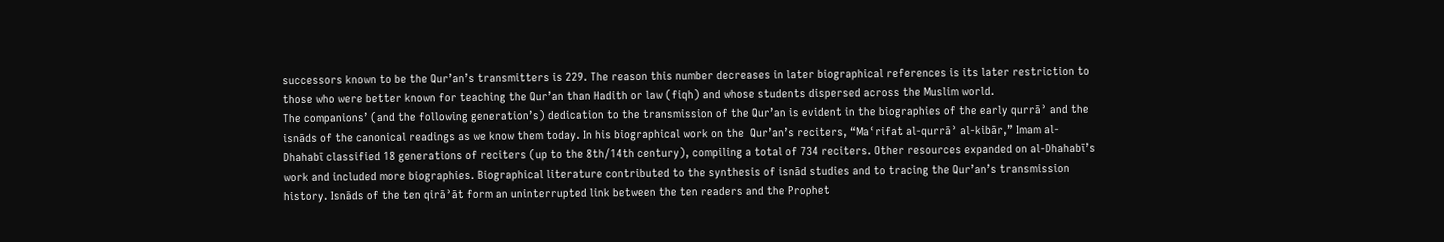successors known to be the Qur’an’s transmitters is 229. The reason this number decreases in later biographical references is its later restriction to those who were better known for teaching the Qur’an than Hadith or law (fiqh) and whose students dispersed across the Muslim world.
The companions’ (and the following generation’s) dedication to the transmission of the Qur’an is evident in the biographies of the early qurrāʾ and the isnāds of the canonical readings as we know them today. In his biographical work on the  Qur’an’s reciters, “Maʿrifat al-qurrāʾ al-kibār,” Imam al-Dhahabī classified 18 generations of reciters (up to the 8th/14th century), compiling a total of 734 reciters. Other resources expanded on al-Dhahabī’s work and included more biographies. Biographical literature contributed to the synthesis of isnād studies and to tracing the Qur’an’s transmission history. Isnāds of the ten qirāʾāt form an uninterrupted link between the ten readers and the Prophet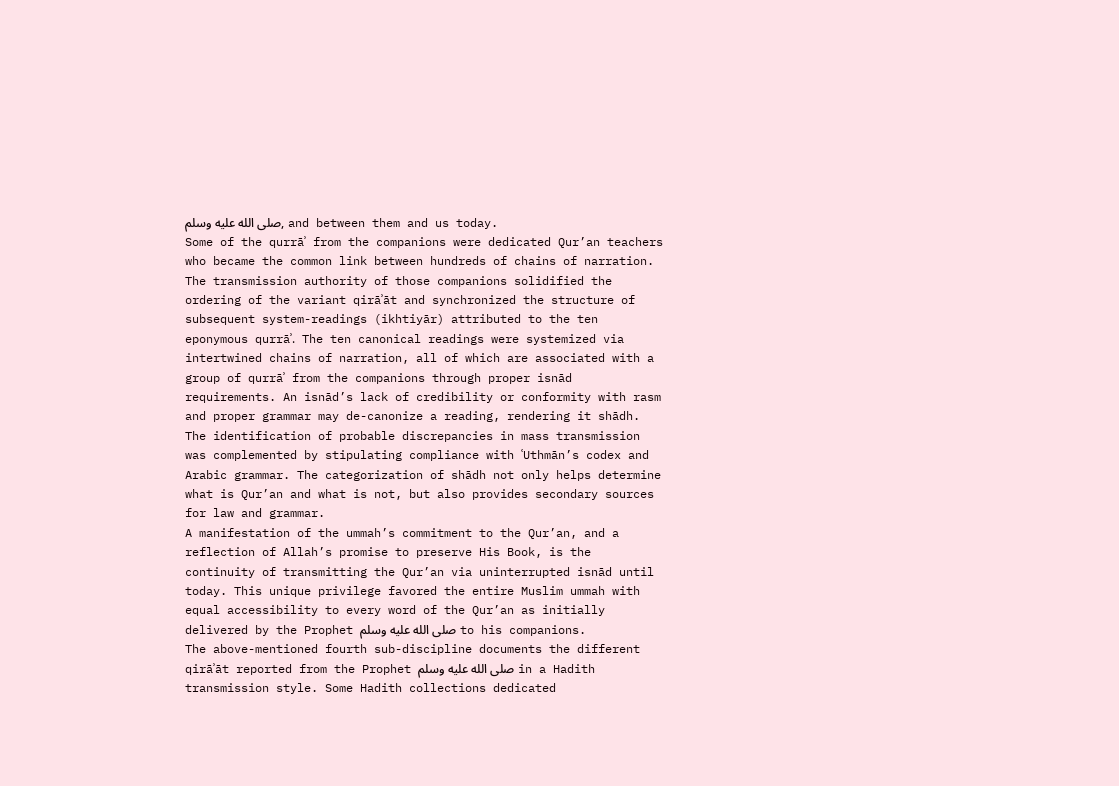صلى الله عليه وسلم, and between them and us today.
Some of the qurrāʾ from the companions were dedicated Qur’an teachers who became the common link between hundreds of chains of narration. The transmission authority of those companions solidified the ordering of the variant qirāʾāt and synchronized the structure of subsequent system-readings (ikhtiyār) attributed to the ten eponymous qurrāʾ. The ten canonical readings were systemized via intertwined chains of narration, all of which are associated with a group of qurrāʾ from the companions through proper isnād requirements. An isnād’s lack of credibility or conformity with rasm and proper grammar may de-canonize a reading, rendering it shādh. The identification of probable discrepancies in mass transmission was complemented by stipulating compliance with ʿUthmān’s codex and Arabic grammar. The categorization of shādh not only helps determine what is Qur’an and what is not, but also provides secondary sources for law and grammar.
A manifestation of the ummah’s commitment to the Qur’an, and a reflection of Allah’s promise to preserve His Book, is the continuity of transmitting the Qur’an via uninterrupted isnād until today. This unique privilege favored the entire Muslim ummah with equal accessibility to every word of the Qur’an as initially delivered by the Prophet صلى الله عليه وسلم to his companions.
The above-mentioned fourth sub-discipline documents the different qirāʾāt reported from the Prophet صلى الله عليه وسلم in a Hadith transmission style. Some Hadith collections dedicated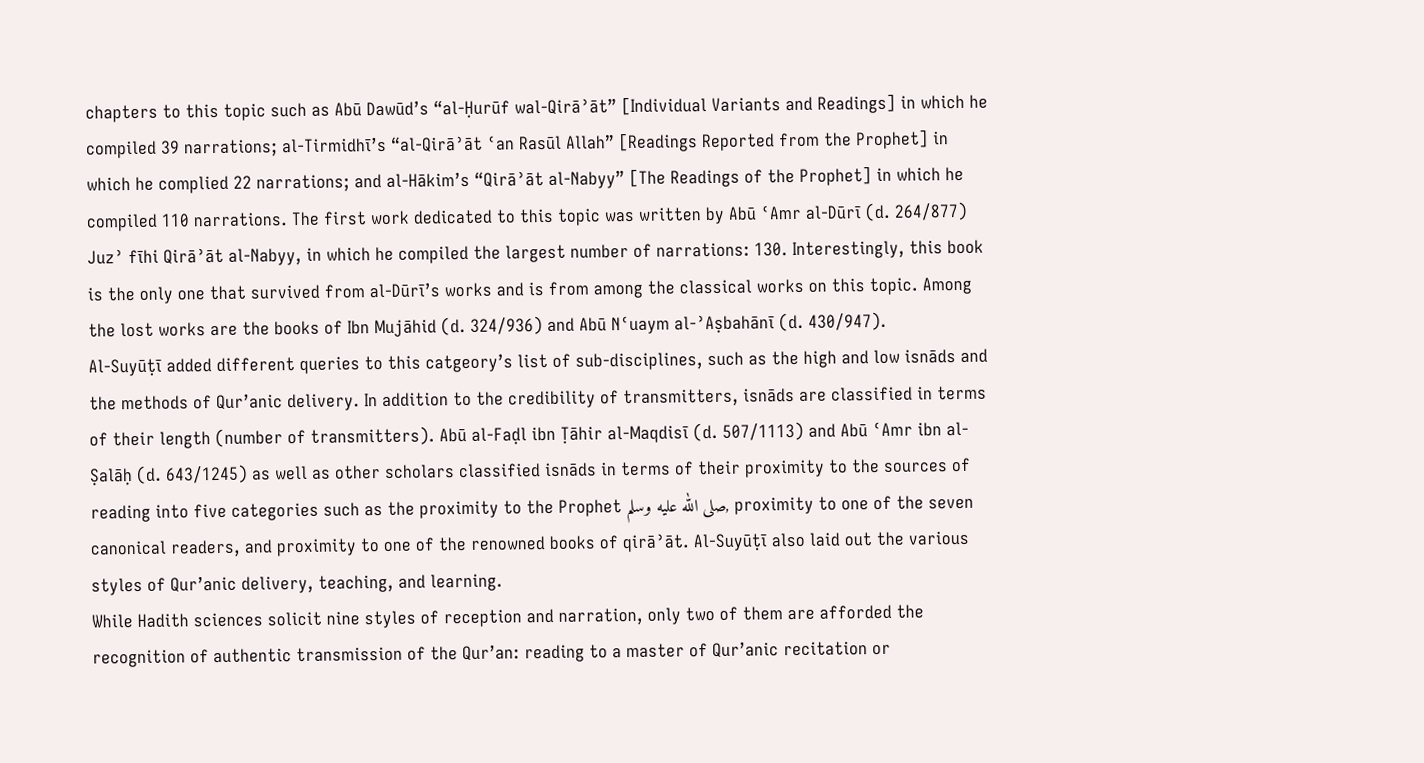chapters to this topic such as Abū Dawūd’s “al-Ḥurūf wal-Qirāʾāt” [Individual Variants and Readings] in which he compiled 39 narrations; al-Tirmidhī’s “al-Qirāʾāt ʿan Rasūl Allah” [Readings Reported from the Prophet] in which he complied 22 narrations; and al-Hākim’s “Qirāʾāt al-Nabyy” [The Readings of the Prophet] in which he compiled 110 narrations. The first work dedicated to this topic was written by Abū ʿAmr al-Dūrī (d. 264/877) Juzʾ fīhi Qirāʾāt al-Nabyy, in which he compiled the largest number of narrations: 130. Interestingly, this book is the only one that survived from al-Dūrī’s works and is from among the classical works on this topic. Among the lost works are the books of Ibn Mujāhid (d. 324/936) and Abū Nʿuaym al-ʾAṣbahānī (d. 430/947).
Al-Suyūṭī added different queries to this catgeory’s list of sub-disciplines, such as the high and low isnāds and the methods of Qur’anic delivery. In addition to the credibility of transmitters, isnāds are classified in terms of their length (number of transmitters). Abū al-Faḍl ibn Ṭāhir al-Maqdisī (d. 507/1113) and Abū ʿAmr ibn al-Ṣalāḥ (d. 643/1245) as well as other scholars classified isnāds in terms of their proximity to the sources of reading into five categories such as the proximity to the Prophet صلى الله عليه وسلم, proximity to one of the seven canonical readers, and proximity to one of the renowned books of qirāʾāt. Al-Suyūṭī also laid out the various styles of Qur’anic delivery, teaching, and learning.
While Hadith sciences solicit nine styles of reception and narration, only two of them are afforded the recognition of authentic transmission of the Qur’an: reading to a master of Qur’anic recitation or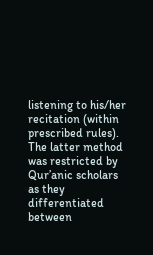listening to his/her recitation (within prescribed rules). The latter method was restricted by Qur’anic scholars as they differentiated between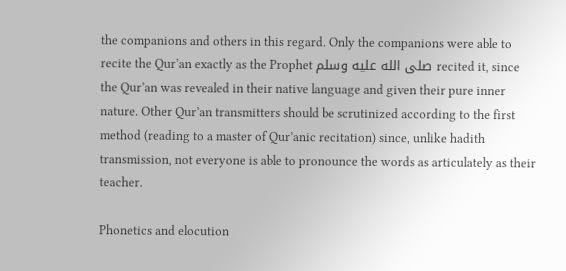the companions and others in this regard. Only the companions were able to recite the Qur’an exactly as the Prophet صلى الله عليه وسلم recited it, since the Qur’an was revealed in their native language and given their pure inner nature. Other Qur’an transmitters should be scrutinized according to the first method (reading to a master of Qur’anic recitation) since, unlike hadith transmission, not everyone is able to pronounce the words as articulately as their teacher.

Phonetics and elocution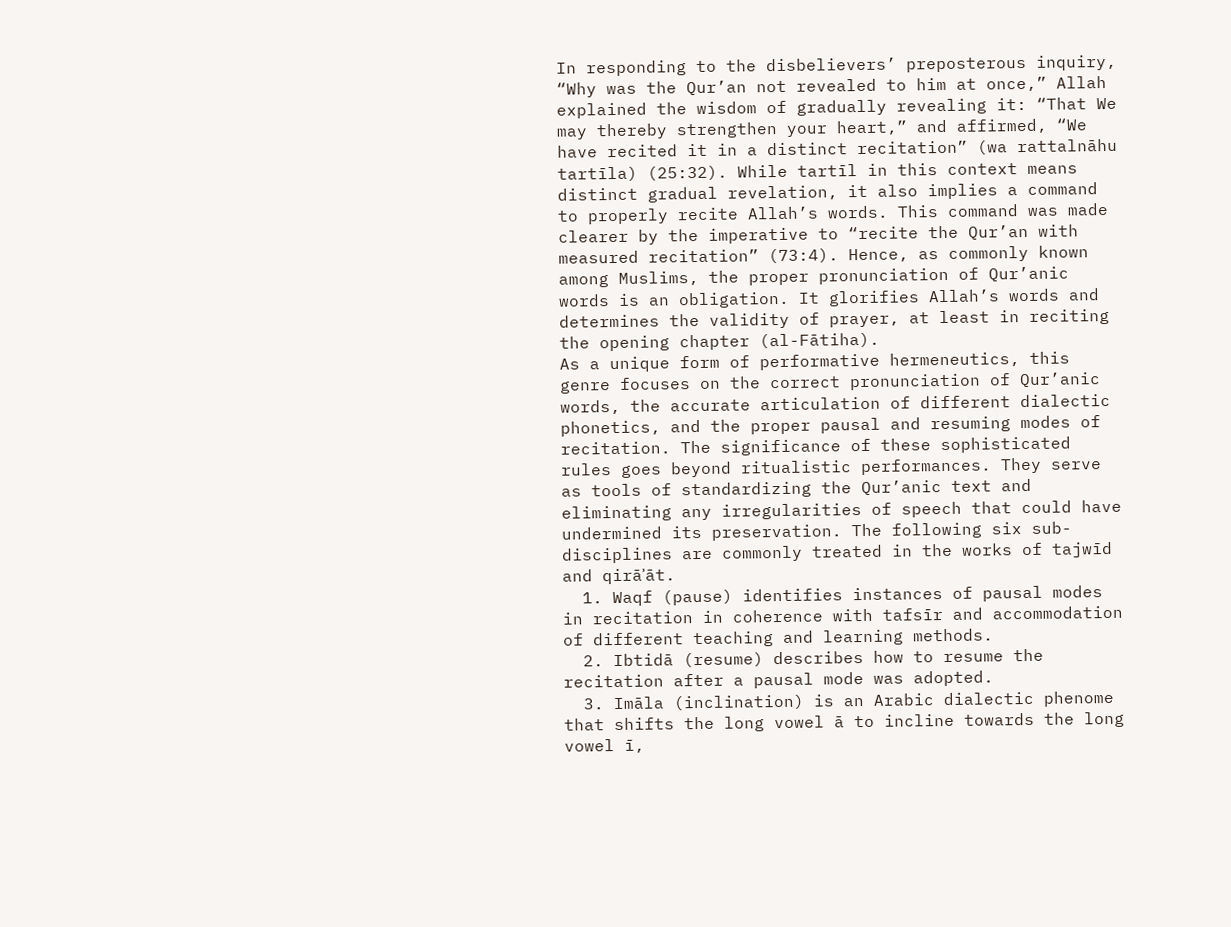In responding to the disbelievers’ preposterous inquiry, “Why was the Qur’an not revealed to him at once,” Allah explained the wisdom of gradually revealing it: “That We may thereby strengthen your heart,” and affirmed, “We have recited it in a distinct recitation” (wa rattalnāhu tartīla) (25:32). While tartīl in this context means distinct gradual revelation, it also implies a command to properly recite Allah’s words. This command was made clearer by the imperative to “recite the Qur’an with measured recitation” (73:4). Hence, as commonly known among Muslims, the proper pronunciation of Qur’anic words is an obligation. It glorifies Allah’s words and determines the validity of prayer, at least in reciting the opening chapter (al-Fātiha).
As a unique form of performative hermeneutics, this genre focuses on the correct pronunciation of Qur’anic words, the accurate articulation of different dialectic phonetics, and the proper pausal and resuming modes of recitation. The significance of these sophisticated rules goes beyond ritualistic performances. They serve as tools of standardizing the Qur’anic text and eliminating any irregularities of speech that could have undermined its preservation. The following six sub-disciplines are commonly treated in the works of tajwīd and qirāʾāt.
  1. Waqf (pause) identifies instances of pausal modes in recitation in coherence with tafsīr and accommodation of different teaching and learning methods.
  2. Ibtidā (resume) describes how to resume the recitation after a pausal mode was adopted.
  3. Imāla (inclination) is an Arabic dialectic phenome that shifts the long vowel ā to incline towards the long vowel ī,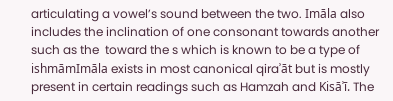articulating a vowel’s sound between the two. Imāla also includes the inclination of one consonant towards another such as the  toward the s which is known to be a type of ishmāmImāla exists in most canonical qiraʾāt but is mostly present in certain readings such as Hamzah and Kisāʾī. The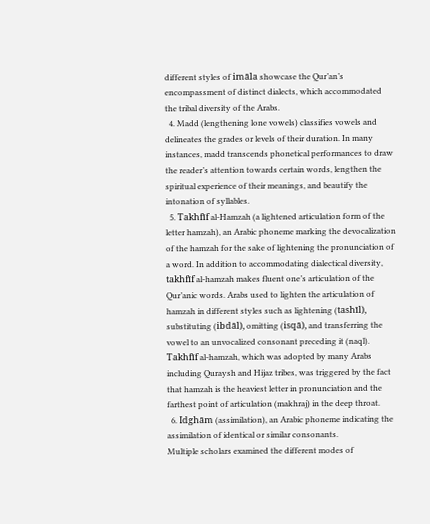different styles of imāla showcase the Qur’an’s encompassment of distinct dialects, which accommodated the tribal diversity of the Arabs.
  4. Madd (lengthening lone vowels) classifies vowels and delineates the grades or levels of their duration. In many instances, madd transcends phonetical performances to draw the reader’s attention towards certain words, lengthen the spiritual experience of their meanings, and beautify the intonation of syllables.
  5. Takhfīf al-Hamzah (a lightened articulation form of the letter hamzah), an Arabic phoneme marking the devocalization of the hamzah for the sake of lightening the pronunciation of a word. In addition to accommodating dialectical diversity, takhfīf al-hamzah makes fluent one’s articulation of the Qur’anic words. Arabs used to lighten the articulation of hamzah in different styles such as lightening (tashīl), substituting (ibdāl), omitting (isqā), and transferring the vowel to an unvocalized consonant preceding it (naql). Takhfīf al-hamzah, which was adopted by many Arabs including Quraysh and Hijaz tribes, was triggered by the fact that hamzah is the heaviest letter in pronunciation and the farthest point of articulation (makhraj) in the deep throat.
  6. Idghām (assimilation), an Arabic phoneme indicating the assimilation of identical or similar consonants.
Multiple scholars examined the different modes of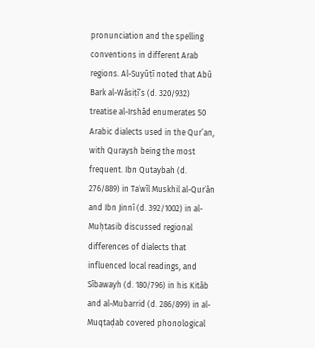pronunciation and the spelling conventions in different Arab regions. Al-Suyūṭī noted that Abū Bark al-Wāsiṭī’s (d. 320/932) treatise al-Irshād enumerates 50 Arabic dialects used in the Qur’an, with Quraysh being the most frequent. Ibn Qutaybah (d. 276/889) in Taʾwīl Muskhil al-Qurʾān and Ibn Jinnī (d. 392/1002) in al-Muḥtasib discussed regional differences of dialects that influenced local readings, and Sībawayh (d. 180/796) in his Kitāb and al-Mubarrid (d. 286/899) in al-Muqtaḍab covered phonological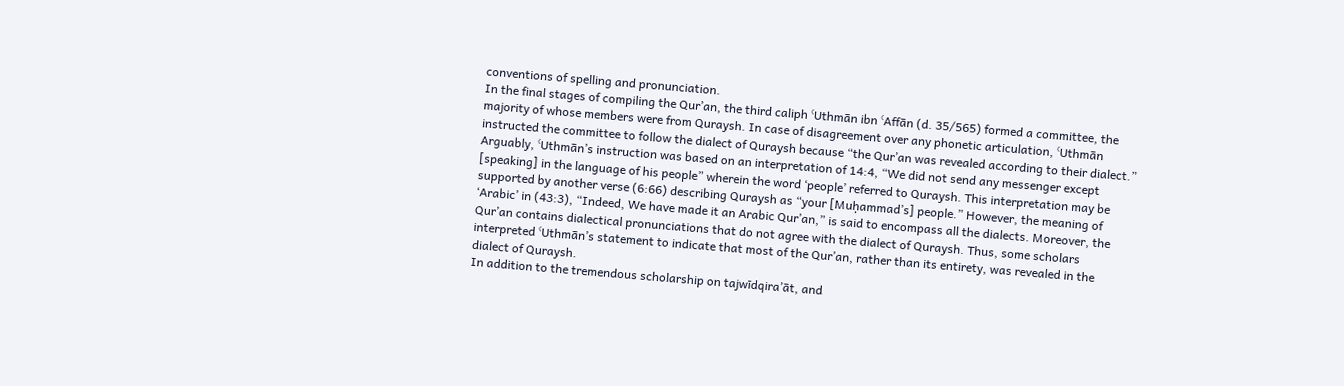conventions of spelling and pronunciation.
In the final stages of compiling the Qur’an, the third caliph ʿUthmān ibn ʿAffān (d. 35/565) formed a committee, the majority of whose members were from Quraysh. In case of disagreement over any phonetic articulation, ʿUthmān instructed the committee to follow the dialect of Quraysh because “the Qur’an was revealed according to their dialect.”
Arguably, ʿUthmān’s instruction was based on an interpretation of 14:4, “We did not send any messenger except [speaking] in the language of his people” wherein the word ‘people’ referred to Quraysh. This interpretation may be supported by another verse (6:66) describing Quraysh as “your [Muḥammad’s] people.” However, the meaning of ‘Arabic’ in (43:3), “Indeed, We have made it an Arabic Qur’an,” is said to encompass all the dialects. Moreover, the Qur’an contains dialectical pronunciations that do not agree with the dialect of Quraysh. Thus, some scholars interpreted ʿUthmān’s statement to indicate that most of the Qur’an, rather than its entirety, was revealed in the dialect of Quraysh.
In addition to the tremendous scholarship on tajwīdqira’āt, and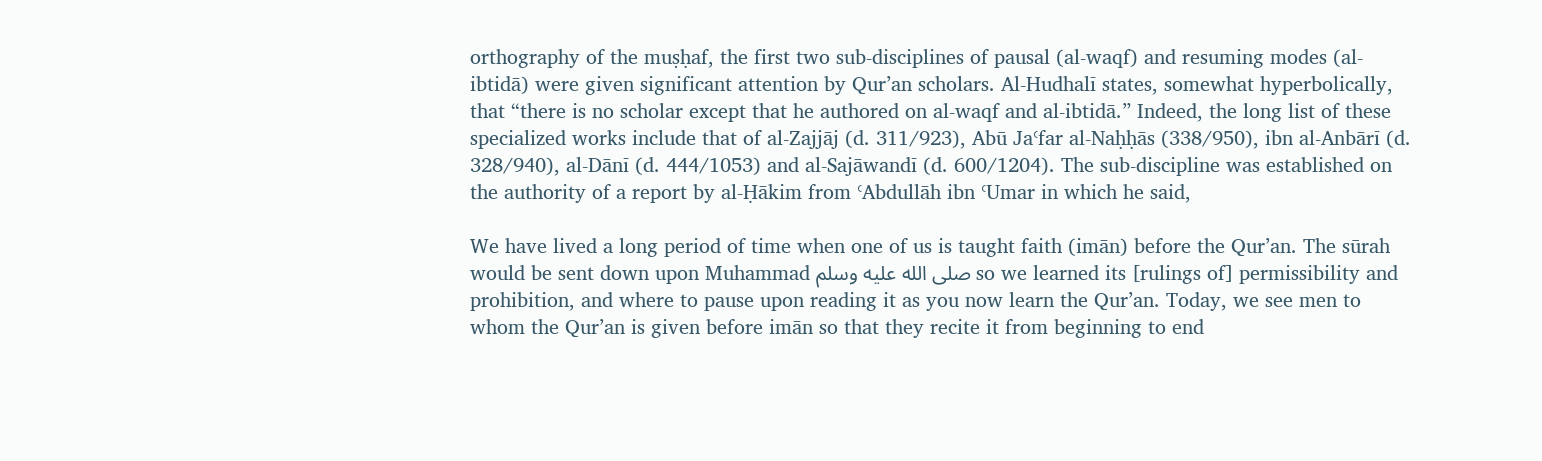orthography of the muṣḥaf, the first two sub-disciplines of pausal (al-waqf) and resuming modes (al-ibtidā) were given significant attention by Qur’an scholars. Al-Hudhalī states, somewhat hyperbolically, that “there is no scholar except that he authored on al-waqf and al-ibtidā.” Indeed, the long list of these specialized works include that of al-Zajjāj (d. 311/923), Abū Jaʿfar al-Naḥḥās (338/950), ibn al-Anbārī (d. 328/940), al-Dānī (d. 444/1053) and al-Sajāwandī (d. 600/1204). The sub-discipline was established on the authority of a report by al-Ḥākim from ʿAbdullāh ibn ʿUmar in which he said,

We have lived a long period of time when one of us is taught faith (imān) before the Qur’an. The sūrah would be sent down upon Muhammad صلى الله عليه وسلم so we learned its [rulings of] permissibility and prohibition, and where to pause upon reading it as you now learn the Qur’an. Today, we see men to whom the Qur’an is given before imān so that they recite it from beginning to end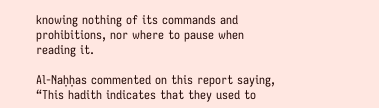knowing nothing of its commands and prohibitions, nor where to pause when reading it.

Al-Naḥḥas commented on this report saying, “This hadith indicates that they used to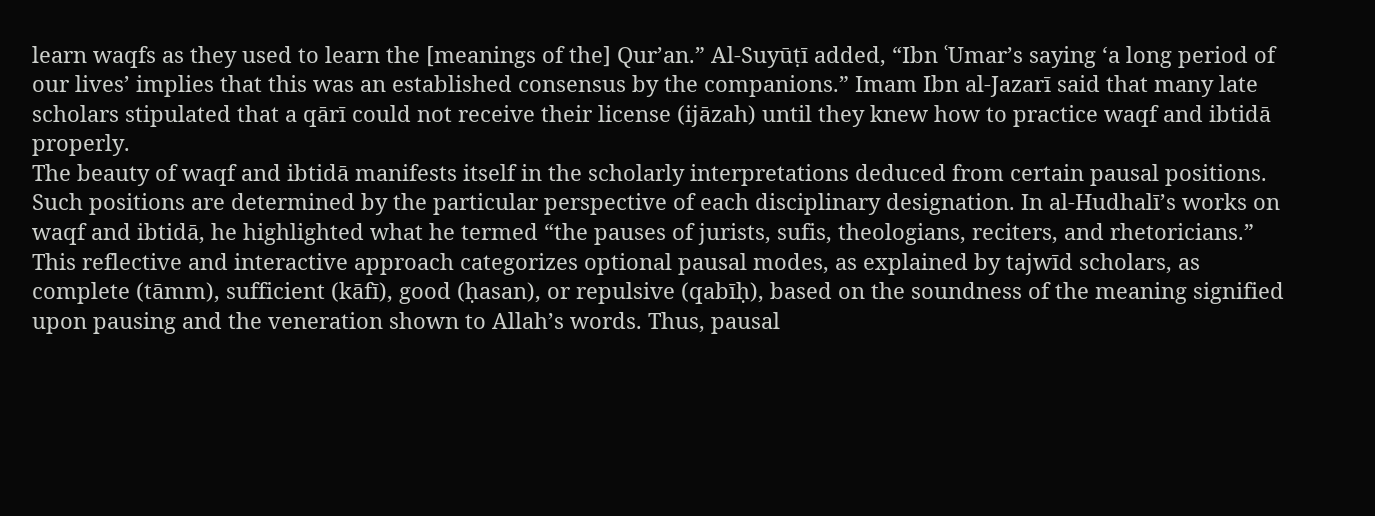learn waqfs as they used to learn the [meanings of the] Qur’an.” Al-Suyūṭī added, “Ibn ʿUmar’s saying ‘a long period of our lives’ implies that this was an established consensus by the companions.” Imam Ibn al-Jazarī said that many late scholars stipulated that a qārī could not receive their license (ijāzah) until they knew how to practice waqf and ibtidā properly.
The beauty of waqf and ibtidā manifests itself in the scholarly interpretations deduced from certain pausal positions. Such positions are determined by the particular perspective of each disciplinary designation. In al-Hudhalī’s works on waqf and ibtidā, he highlighted what he termed “the pauses of jurists, sufis, theologians, reciters, and rhetoricians.”
This reflective and interactive approach categorizes optional pausal modes, as explained by tajwīd scholars, as complete (tāmm), sufficient (kāfī), good (ḥasan), or repulsive (qabīḥ), based on the soundness of the meaning signified upon pausing and the veneration shown to Allah’s words. Thus, pausal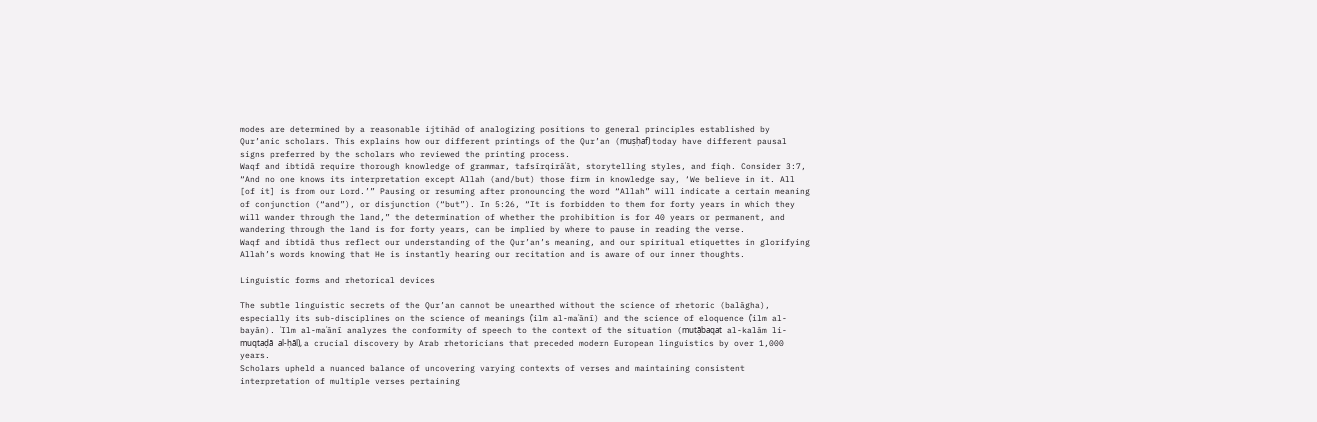modes are determined by a reasonable ijtihād of analogizing positions to general principles established by Qur’anic scholars. This explains how our different printings of the Qur’an (muṣḥaf) today have different pausal signs preferred by the scholars who reviewed the printing process.
Waqf and ibtidā require thorough knowledge of grammar, tafsīrqirāʾāt, storytelling styles, and fiqh. Consider 3:7, “And no one knows its interpretation except Allah (and/but) those firm in knowledge say, ‘We believe in it. All [of it] is from our Lord.’” Pausing or resuming after pronouncing the word “Allah” will indicate a certain meaning of conjunction (“and”), or disjunction (“but”). In 5:26, “It is forbidden to them for forty years in which they will wander through the land,” the determination of whether the prohibition is for 40 years or permanent, and wandering through the land is for forty years, can be implied by where to pause in reading the verse.
Waqf and ibtidā thus reflect our understanding of the Qur’an’s meaning, and our spiritual etiquettes in glorifying Allah’s words knowing that He is instantly hearing our recitation and is aware of our inner thoughts.

Linguistic forms and rhetorical devices

The subtle linguistic secrets of the Qur’an cannot be unearthed without the science of rhetoric (balāgha), especially its sub-disciplines on the science of meanings (ʿilm al-maʿānī) and the science of eloquence (ʿilm al-bayān). ʿIlm al-maʿānī analyzes the conformity of speech to the context of the situation (mutạ̄baqat al-kalām li-muqtaḍā al-ḥāl), a crucial discovery by Arab rhetoricians that preceded modern European linguistics by over 1,000 years.
Scholars upheld a nuanced balance of uncovering varying contexts of verses and maintaining consistent interpretation of multiple verses pertaining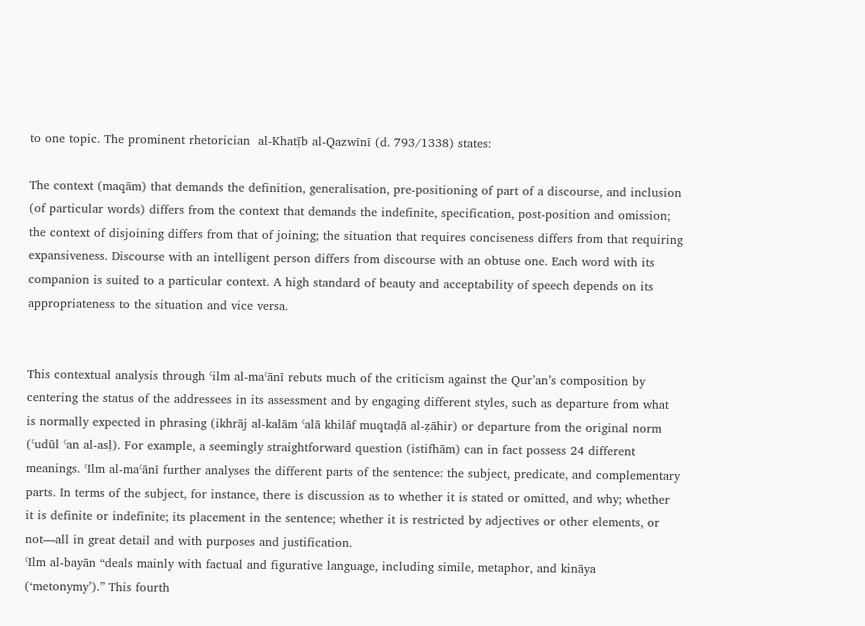to one topic. The prominent rhetorician  al-Khatị̄b al-Qazwīnī (d. 793/1338) states:

The context (maqām) that demands the definition, generalisation, pre-positioning of part of a discourse, and inclusion (of particular words) differs from the context that demands the indefinite, specification, post-position and omission; the context of disjoining differs from that of joining; the situation that requires conciseness differs from that requiring expansiveness. Discourse with an intelligent person differs from discourse with an obtuse one. Each word with its companion is suited to a particular context. A high standard of beauty and acceptability of speech depends on its appropriateness to the situation and vice versa.


This contextual analysis through ʿilm al-maʿānī rebuts much of the criticism against the Qur’an’s composition by centering the status of the addressees in its assessment and by engaging different styles, such as departure from what is normally expected in phrasing (ikhrāj al-kalām ʿalā khilāf muqtaḍā al-ẓāhir) or departure from the original norm (ʿudūl ʿan al-asḷ). For example, a seemingly straightforward question (istifhām) can in fact possess 24 different meanings. ʿIlm al-maʿānī further analyses the different parts of the sentence: the subject, predicate, and complementary parts. In terms of the subject, for instance, there is discussion as to whether it is stated or omitted, and why; whether it is definite or indefinite; its placement in the sentence; whether it is restricted by adjectives or other elements, or not—all in great detail and with purposes and justification.
ʿIlm al-bayān “deals mainly with factual and figurative language, including simile, metaphor, and kināya (‘metonymy’).” This fourth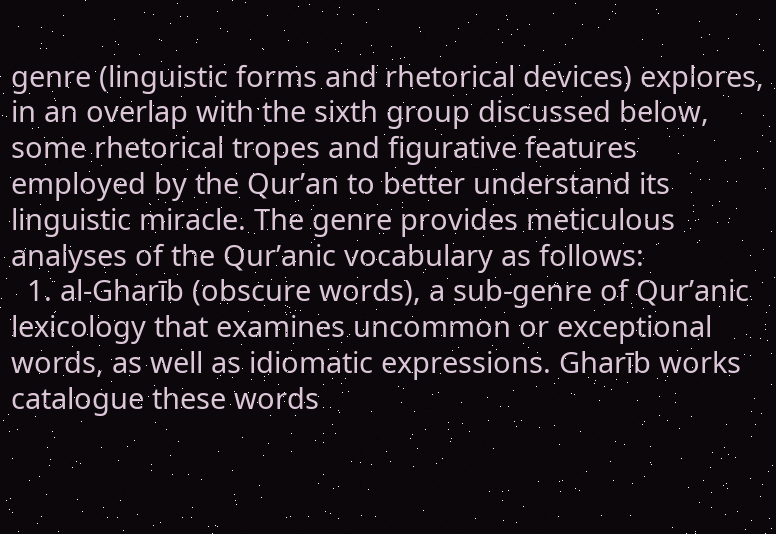genre (linguistic forms and rhetorical devices) explores, in an overlap with the sixth group discussed below, some rhetorical tropes and figurative features employed by the Qur’an to better understand its linguistic miracle. The genre provides meticulous analyses of the Qur’anic vocabulary as follows:
  1. al-Gharīb (obscure words), a sub-genre of Qur’anic lexicology that examines uncommon or exceptional words, as well as idiomatic expressions. Gharīb works catalogue these words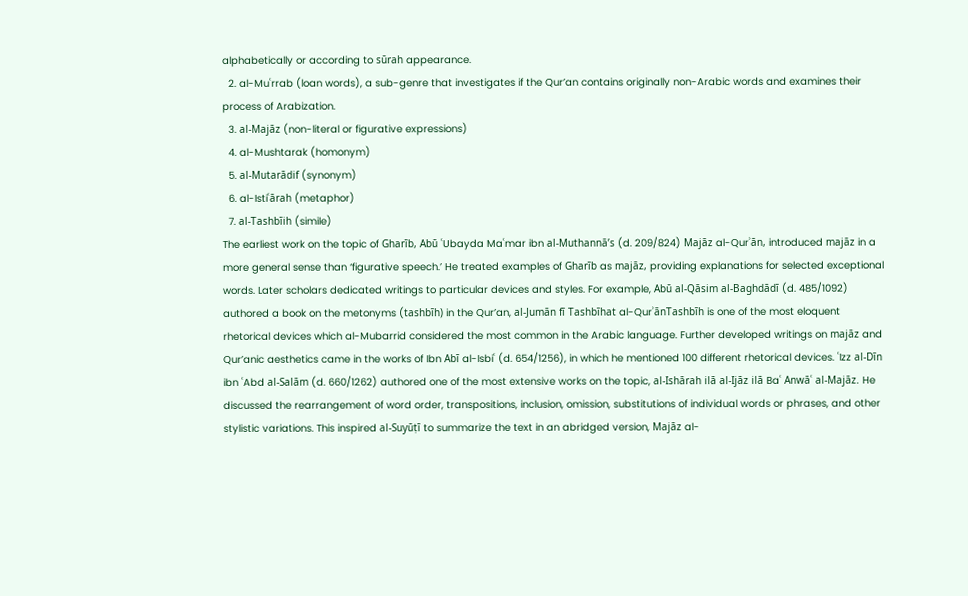alphabetically or according to sūrah appearance.
  2. al-Muʿrrab (loan words), a sub-genre that investigates if the Qur’an contains originally non-Arabic words and examines their process of Arabization.
  3. al-Majāz (non-literal or figurative expressions)
  4. al-Mushtarak (homonym)
  5. al-Mutarādif (synonym)
  6. al-Istiʿārah (metaphor)
  7. al-Tashbīih (simile)
The earliest work on the topic of Gharīb, Abū ʿUbayda Maʿmar ibn al-Muthannā’s (d. 209/824) Majāz al-Qurʾān, introduced majāz in a more general sense than ‘figurative speech.’ He treated examples of Gharīb as majāz, providing explanations for selected exceptional words. Later scholars dedicated writings to particular devices and styles. For example, Abū al-Qāsim al-Baghdādī (d. 485/1092) authored a book on the metonyms (tashbīh) in the Qur’an, al-Jumān fī Tashbīhat al-QurʾānTashbīh is one of the most eloquent rhetorical devices which al-Mubarrid considered the most common in the Arabic language. Further developed writings on majāz and Qur’anic aesthetics came in the works of Ibn Abī al-Isbiʿ (d. 654/1256), in which he mentioned 100 different rhetorical devices. ʿIzz al-Dīn ibn ʿAbd al-Salām (d. 660/1262) authored one of the most extensive works on the topic, al-Ishārah ilā al-Ijāz ilā Baʿ Anwāʿ al-Majāz. He discussed the rearrangement of word order, transpositions, inclusion, omission, substitutions of individual words or phrases, and other stylistic variations. This inspired al-Suyūṭī to summarize the text in an abridged version, Majāz al-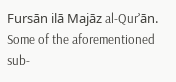Fursān ilā Majāz al-Qurʾān.
Some of the aforementioned sub-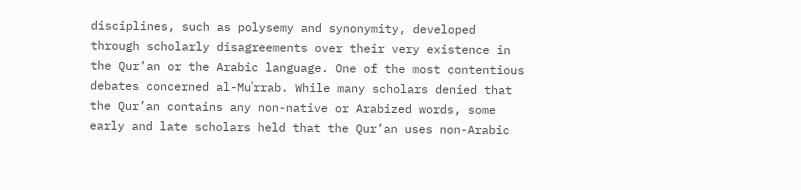disciplines, such as polysemy and synonymity, developed through scholarly disagreements over their very existence in the Qur’an or the Arabic language. One of the most contentious debates concerned al-Muʿrrab. While many scholars denied that the Qur’an contains any non-native or Arabized words, some early and late scholars held that the Qur’an uses non-Arabic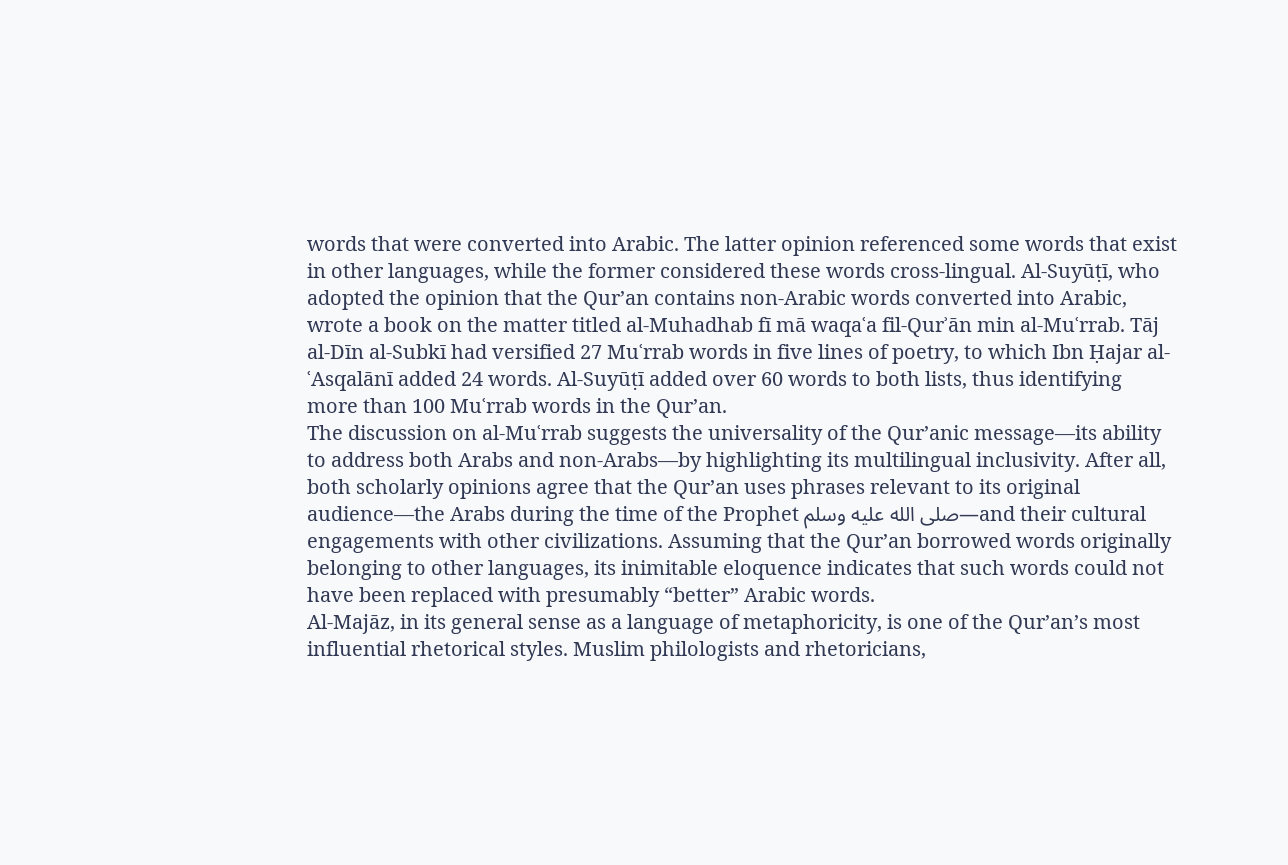words that were converted into Arabic. The latter opinion referenced some words that exist in other languages, while the former considered these words cross-lingual. Al-Suyūṭī, who adopted the opinion that the Qur’an contains non-Arabic words converted into Arabic, wrote a book on the matter titled al-Muhadhab fī mā waqaʿa fil-Qurʾān min al-Muʿrrab. Tāj al-Dīn al-Subkī had versified 27 Muʿrrab words in five lines of poetry, to which Ibn Ḥajar al-ʿAsqalānī added 24 words. Al-Suyūṭī added over 60 words to both lists, thus identifying more than 100 Muʿrrab words in the Qur’an.
The discussion on al-Muʿrrab suggests the universality of the Qur’anic message—its ability to address both Arabs and non-Arabs—by highlighting its multilingual inclusivity. After all, both scholarly opinions agree that the Qur’an uses phrases relevant to its original audience—the Arabs during the time of the Prophet صلى الله عليه وسلم—and their cultural engagements with other civilizations. Assuming that the Qur’an borrowed words originally belonging to other languages, its inimitable eloquence indicates that such words could not have been replaced with presumably “better” Arabic words.
Al-Majāz, in its general sense as a language of metaphoricity, is one of the Qur’an’s most influential rhetorical styles. Muslim philologists and rhetoricians,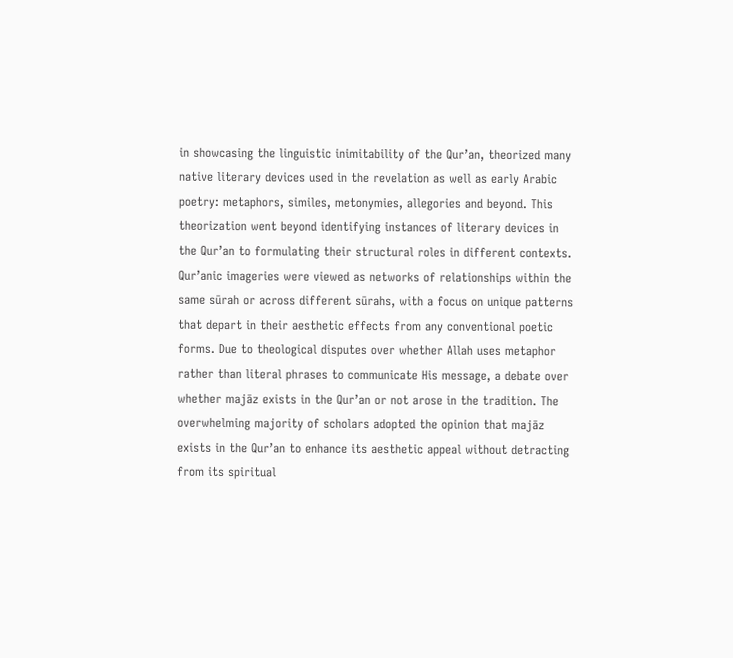in showcasing the linguistic inimitability of the Qur’an, theorized many native literary devices used in the revelation as well as early Arabic poetry: metaphors, similes, metonymies, allegories and beyond. This theorization went beyond identifying instances of literary devices in the Qur’an to formulating their structural roles in different contexts. Qur’anic imageries were viewed as networks of relationships within the same sūrah or across different sūrahs, with a focus on unique patterns that depart in their aesthetic effects from any conventional poetic forms. Due to theological disputes over whether Allah uses metaphor rather than literal phrases to communicate His message, a debate over whether majāz exists in the Qur’an or not arose in the tradition. The overwhelming majority of scholars adopted the opinion that majāz exists in the Qur’an to enhance its aesthetic appeal without detracting from its spiritual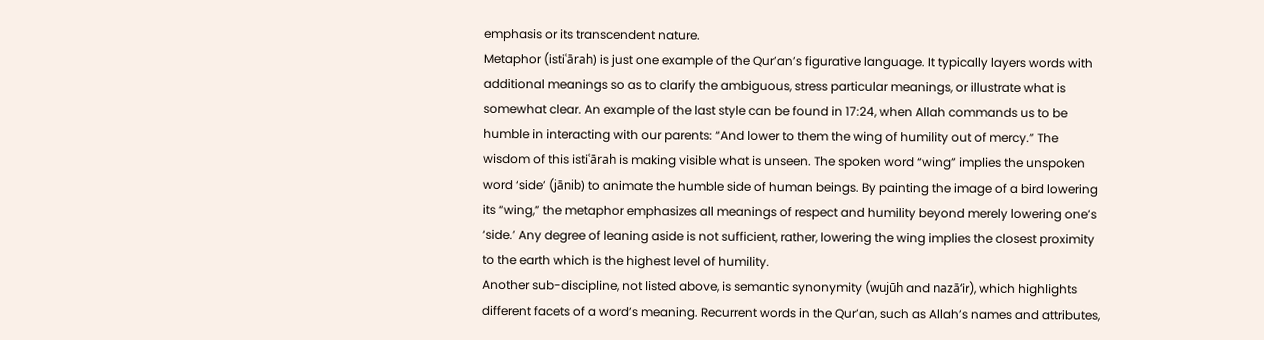emphasis or its transcendent nature.
Metaphor (istiʿārah) is just one example of the Qur’an’s figurative language. It typically layers words with additional meanings so as to clarify the ambiguous, stress particular meanings, or illustrate what is somewhat clear. An example of the last style can be found in 17:24, when Allah commands us to be humble in interacting with our parents: “And lower to them the wing of humility out of mercy.” The wisdom of this istiʿārah is making visible what is unseen. The spoken word “wing” implies the unspoken word ‘side’ (jānib) to animate the humble side of human beings. By painting the image of a bird lowering its “wing,” the metaphor emphasizes all meanings of respect and humility beyond merely lowering one’s ‘side.’ Any degree of leaning aside is not sufficient, rather, lowering the wing implies the closest proximity to the earth which is the highest level of humility.
Another sub-discipline, not listed above, is semantic synonymity (wujūh and nazā‘ir), which highlights different facets of a word’s meaning. Recurrent words in the Qur’an, such as Allah’s names and attributes,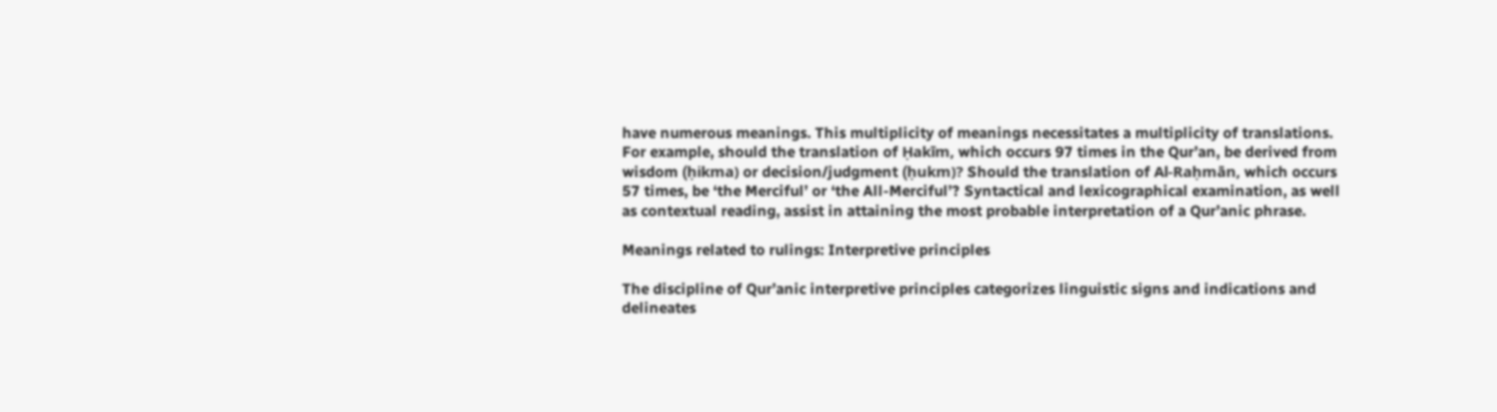have numerous meanings. This multiplicity of meanings necessitates a multiplicity of translations. For example, should the translation of Ḥakīm, which occurs 97 times in the Qur’an, be derived from wisdom (ḥikma) or decision/judgment (ḥukm)? Should the translation of Al-Raḥmān, which occurs 57 times, be ‘the Merciful’ or ‘the All-Merciful’? Syntactical and lexicographical examination, as well as contextual reading, assist in attaining the most probable interpretation of a Qur’anic phrase.

Meanings related to rulings: Interpretive principles

The discipline of Qur’anic interpretive principles categorizes linguistic signs and indications and delineates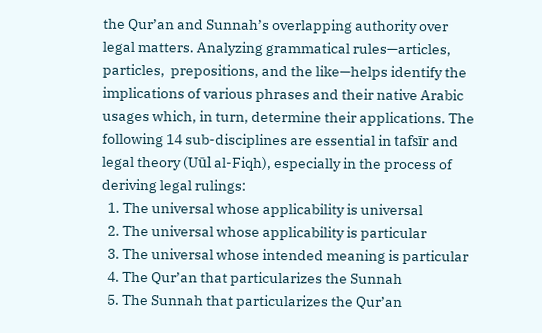the Qur’an and Sunnah’s overlapping authority over legal matters. Analyzing grammatical rules—articles, particles,  prepositions, and the like—helps identify the implications of various phrases and their native Arabic usages which, in turn, determine their applications. The following 14 sub-disciplines are essential in tafsīr and legal theory (Uūl al-Fiqh), especially in the process of deriving legal rulings:
  1. The universal whose applicability is universal
  2. The universal whose applicability is particular
  3. The universal whose intended meaning is particular
  4. The Qur’an that particularizes the Sunnah
  5. The Sunnah that particularizes the Qur’an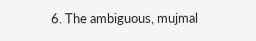6. The ambiguous, mujmal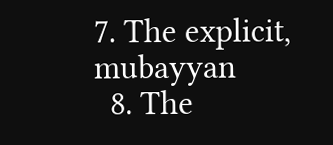7. The explicit, mubayyan
  8. The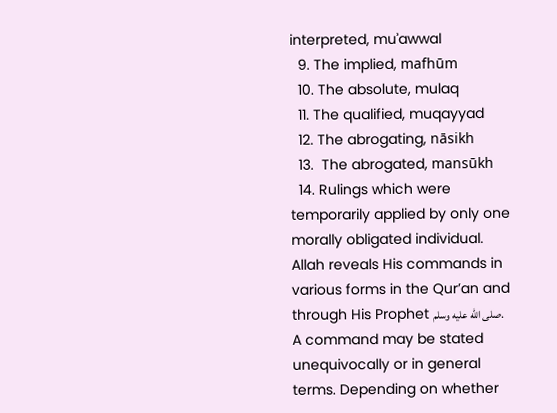interpreted, muʾawwal
  9. The implied, mafhūm
  10. The absolute, mulaq
  11. The qualified, muqayyad
  12. The abrogating, nāsikh
  13.  The abrogated, mansūkh
  14. Rulings which were temporarily applied by only one morally obligated individual.
Allah reveals His commands in various forms in the Qur’an and through His Prophet صلى الله عليه وسلم. A command may be stated unequivocally or in general terms. Depending on whether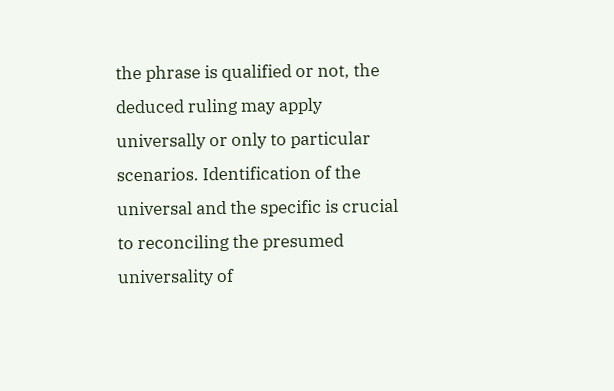the phrase is qualified or not, the deduced ruling may apply universally or only to particular scenarios. Identification of the universal and the specific is crucial to reconciling the presumed universality of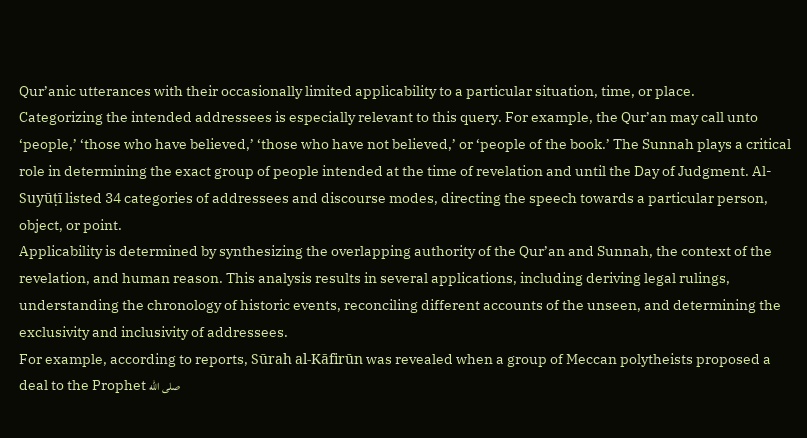Qur’anic utterances with their occasionally limited applicability to a particular situation, time, or place.
Categorizing the intended addressees is especially relevant to this query. For example, the Qur’an may call unto ‘people,’ ‘those who have believed,’ ‘those who have not believed,’ or ‘people of the book.’ The Sunnah plays a critical role in determining the exact group of people intended at the time of revelation and until the Day of Judgment. Al-Suyūṭī listed 34 categories of addressees and discourse modes, directing the speech towards a particular person, object, or point.
Applicability is determined by synthesizing the overlapping authority of the Qur’an and Sunnah, the context of the revelation, and human reason. This analysis results in several applications, including deriving legal rulings, understanding the chronology of historic events, reconciling different accounts of the unseen, and determining the exclusivity and inclusivity of addressees.
For example, according to reports, Sūrah al-Kāfirūn was revealed when a group of Meccan polytheists proposed a deal to the Prophet صلى الله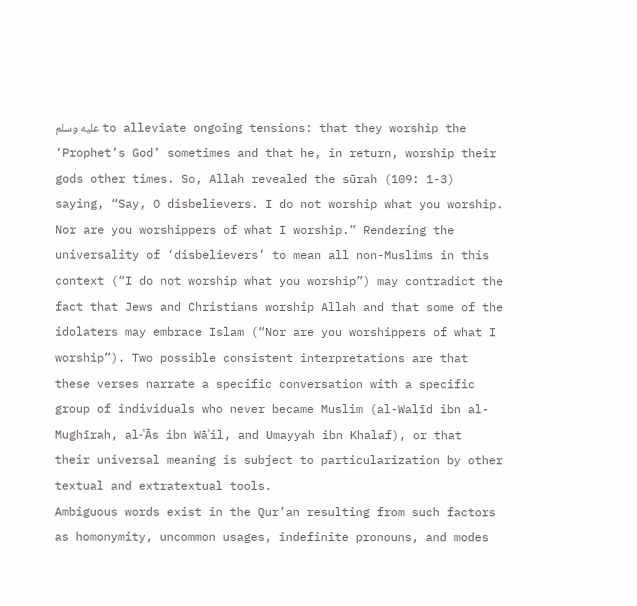عليه وسلم to alleviate ongoing tensions: that they worship the ‘Prophet’s God’ sometimes and that he, in return, worship their gods other times. So, Allah revealed the sūrah (109: 1-3) saying, “Say, O disbelievers. I do not worship what you worship. Nor are you worshippers of what I worship.” Rendering the universality of ‘disbelievers’ to mean all non-Muslims in this context (“I do not worship what you worship”) may contradict the fact that Jews and Christians worship Allah and that some of the idolaters may embrace Islam (“Nor are you worshippers of what I worship”). Two possible consistent interpretations are that these verses narrate a specific conversation with a specific group of individuals who never became Muslim (al-Walīd ibn al-Mughīrah, al-ʿĀs ibn Wāʾil, and Umayyah ibn Khalaf), or that their universal meaning is subject to particularization by other textual and extratextual tools.
Ambiguous words exist in the Qur’an resulting from such factors as homonymity, uncommon usages, indefinite pronouns, and modes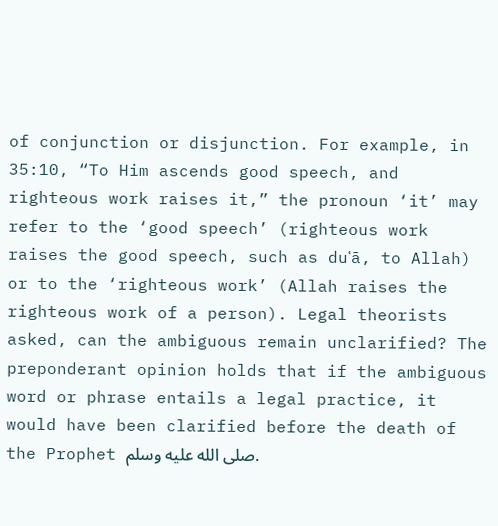of conjunction or disjunction. For example, in 35:10, “To Him ascends good speech, and righteous work raises it,” the pronoun ‘it’ may refer to the ‘good speech’ (righteous work raises the good speech, such as duʿā, to Allah) or to the ‘righteous work’ (Allah raises the righteous work of a person). Legal theorists asked, can the ambiguous remain unclarified? The preponderant opinion holds that if the ambiguous word or phrase entails a legal practice, it would have been clarified before the death of the Prophet صلى الله عليه وسلم.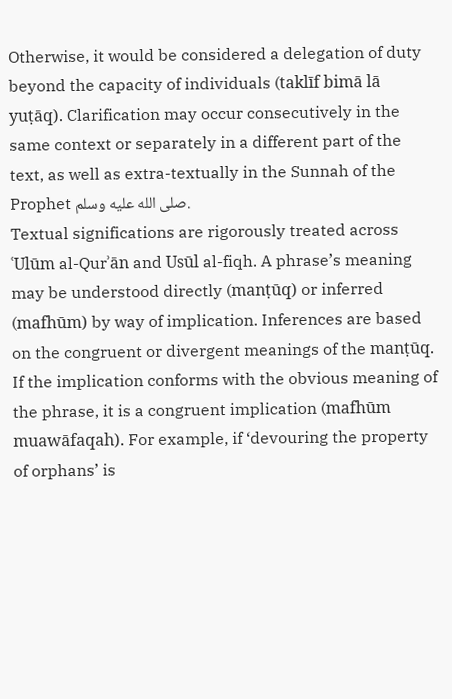Otherwise, it would be considered a delegation of duty beyond the capacity of individuals (taklīf bimā lā yuṭāq). Clarification may occur consecutively in the same context or separately in a different part of the text, as well as extra-textually in the Sunnah of the Prophet صلى الله عليه وسلم.
Textual significations are rigorously treated across ʿUlūm al-Qurʾān and Usūl al-fiqh. A phrase’s meaning may be understood directly (manṭūq) or inferred (mafhūm) by way of implication. Inferences are based on the congruent or divergent meanings of the manṭūq. If the implication conforms with the obvious meaning of the phrase, it is a congruent implication (mafhūm muawāfaqah). For example, if ‘devouring the property of orphans’ is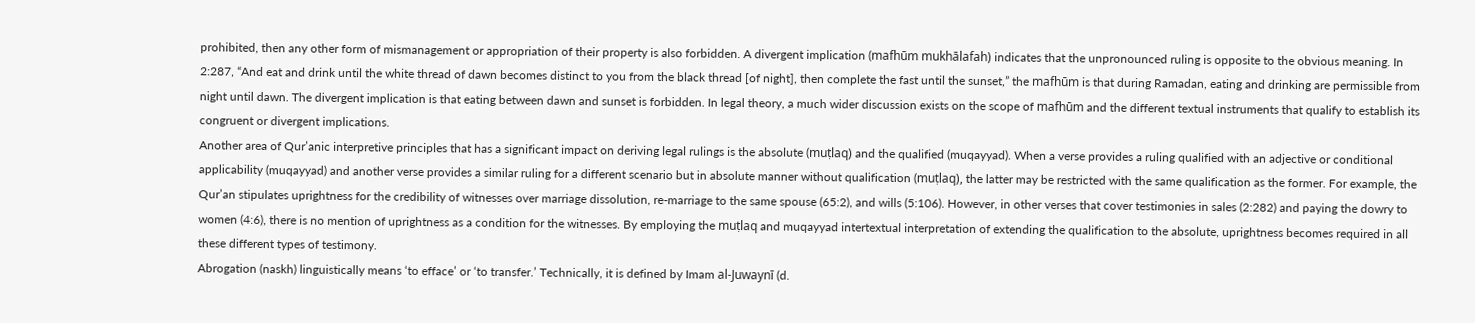prohibited, then any other form of mismanagement or appropriation of their property is also forbidden. A divergent implication (mafhūm mukhālafah) indicates that the unpronounced ruling is opposite to the obvious meaning. In 2:287, “And eat and drink until the white thread of dawn becomes distinct to you from the black thread [of night], then complete the fast until the sunset,” the mafhūm is that during Ramadan, eating and drinking are permissible from night until dawn. The divergent implication is that eating between dawn and sunset is forbidden. In legal theory, a much wider discussion exists on the scope of mafhūm and the different textual instruments that qualify to establish its congruent or divergent implications.
Another area of Qur’anic interpretive principles that has a significant impact on deriving legal rulings is the absolute (muṭlaq) and the qualified (muqayyad). When a verse provides a ruling qualified with an adjective or conditional applicability (muqayyad) and another verse provides a similar ruling for a different scenario but in absolute manner without qualification (muṭlaq), the latter may be restricted with the same qualification as the former. For example, the Qur’an stipulates uprightness for the credibility of witnesses over marriage dissolution, re-marriage to the same spouse (65:2), and wills (5:106). However, in other verses that cover testimonies in sales (2:282) and paying the dowry to women (4:6), there is no mention of uprightness as a condition for the witnesses. By employing the muṭlaq and muqayyad intertextual interpretation of extending the qualification to the absolute, uprightness becomes required in all these different types of testimony.
Abrogation (naskh) linguistically means ‘to efface’ or ‘to transfer.’ Technically, it is defined by Imam al-Juwaynī (d.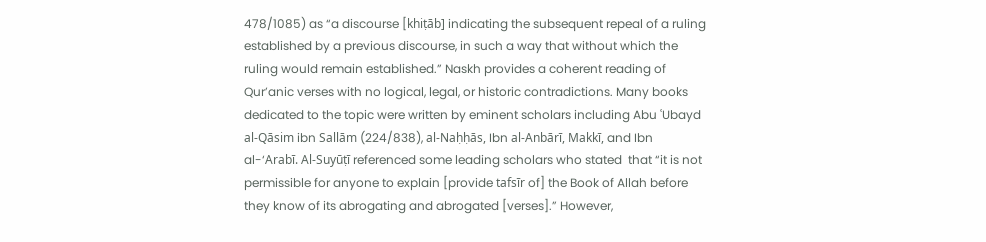478/1085) as “a discourse [khiṭāb] indicating the subsequent repeal of a ruling established by a previous discourse, in such a way that without which the ruling would remain established.” Naskh provides a coherent reading of Qur’anic verses with no logical, legal, or historic contradictions. Many books dedicated to the topic were written by eminent scholars including Abu ʿUbayd al-Qāsim ibn Sallām (224/838), al-Naḥḥās, Ibn al-Anbārī, Makkī, and Ibn al-‘Arabī. Al-Suyūṭī referenced some leading scholars who stated  that “it is not permissible for anyone to explain [provide tafsīr of] the Book of Allah before they know of its abrogating and abrogated [verses].” However,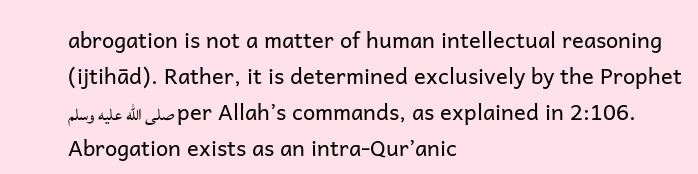abrogation is not a matter of human intellectual reasoning (ijtihād). Rather, it is determined exclusively by the Prophet صلى الله عليه وسلم per Allah’s commands, as explained in 2:106.
Abrogation exists as an intra-Qur’anic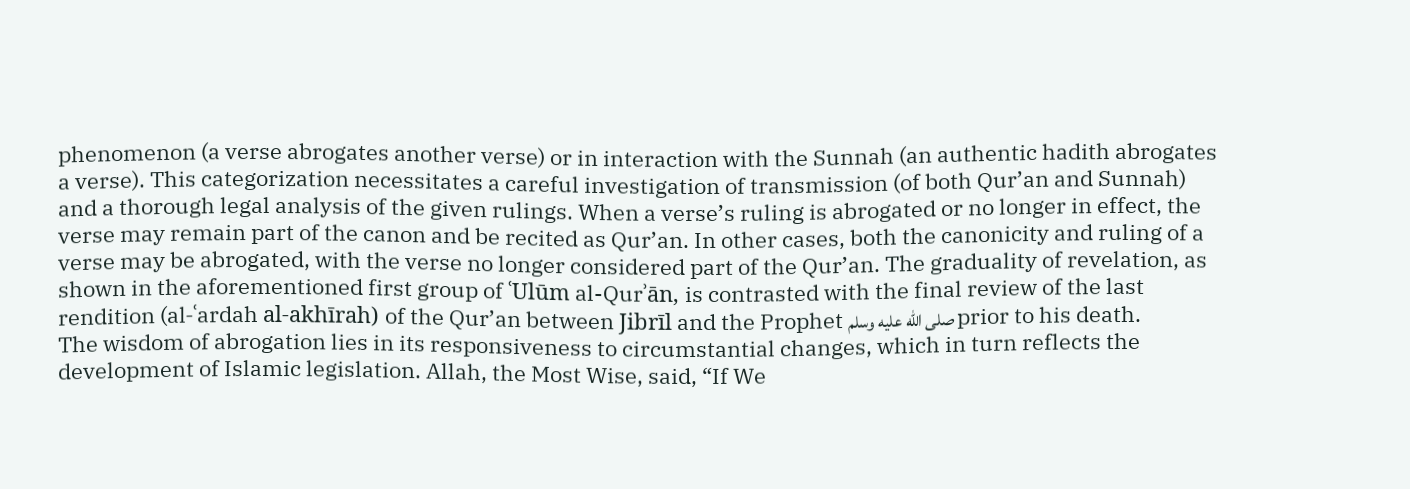phenomenon (a verse abrogates another verse) or in interaction with the Sunnah (an authentic hadith abrogates a verse). This categorization necessitates a careful investigation of transmission (of both Qur’an and Sunnah) and a thorough legal analysis of the given rulings. When a verse’s ruling is abrogated or no longer in effect, the verse may remain part of the canon and be recited as Qur’an. In other cases, both the canonicity and ruling of a verse may be abrogated, with the verse no longer considered part of the Qur’an. The graduality of revelation, as shown in the aforementioned first group of ʿUlūm al-Qurʾān, is contrasted with the final review of the last rendition (al-ʿardah al-akhīrah) of the Qur’an between Jibrīl and the Prophet صلى الله عليه وسلم prior to his death.
The wisdom of abrogation lies in its responsiveness to circumstantial changes, which in turn reflects the development of Islamic legislation. Allah, the Most Wise, said, “If We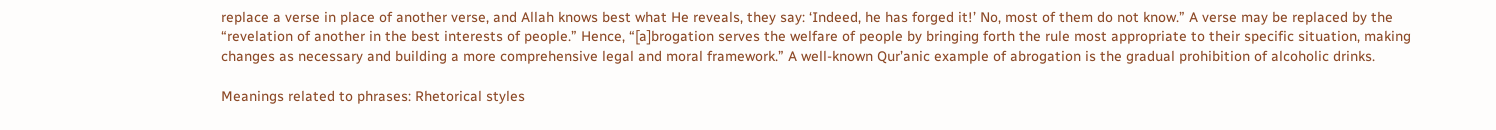replace a verse in place of another verse, and Allah knows best what He reveals, they say: ‘Indeed, he has forged it!’ No, most of them do not know.” A verse may be replaced by the “revelation of another in the best interests of people.” Hence, “[a]brogation serves the welfare of people by bringing forth the rule most appropriate to their specific situation, making changes as necessary and building a more comprehensive legal and moral framework.” A well-known Qur’anic example of abrogation is the gradual prohibition of alcoholic drinks.

Meanings related to phrases: Rhetorical styles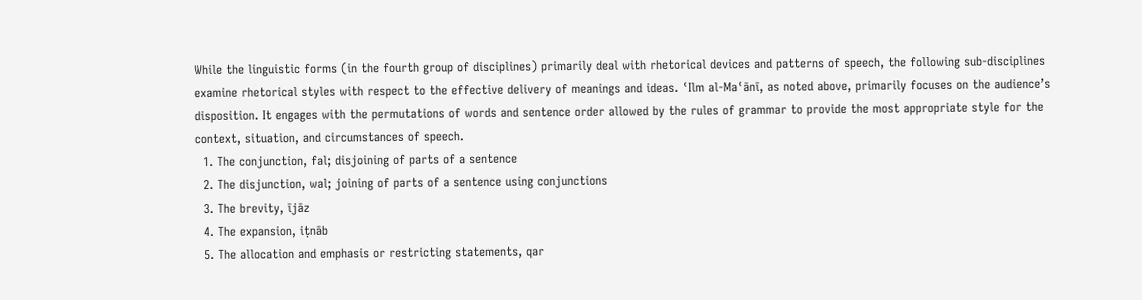While the linguistic forms (in the fourth group of disciplines) primarily deal with rhetorical devices and patterns of speech, the following sub-disciplines examine rhetorical styles with respect to the effective delivery of meanings and ideas. ʿIlm al-Maʿānī, as noted above, primarily focuses on the audience’s disposition. It engages with the permutations of words and sentence order allowed by the rules of grammar to provide the most appropriate style for the context, situation, and circumstances of speech.
  1. The conjunction, fal; disjoining of parts of a sentence
  2. The disjunction, wal; joining of parts of a sentence using conjunctions
  3. The brevity, ījāz
  4. The expansion, iṭnāb
  5. The allocation and emphasis or restricting statements, qar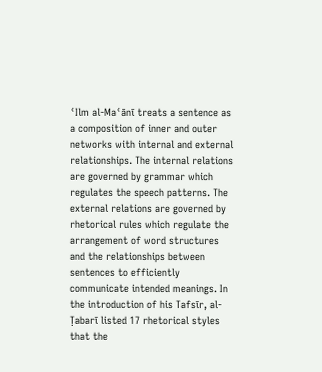ʿIlm al-Maʿānī treats a sentence as a composition of inner and outer networks with internal and external relationships. The internal relations are governed by grammar which regulates the speech patterns. The external relations are governed by rhetorical rules which regulate the arrangement of word structures and the relationships between sentences to efficiently communicate intended meanings. In the introduction of his Tafsīr, al-Ṭabarī listed 17 rhetorical styles that the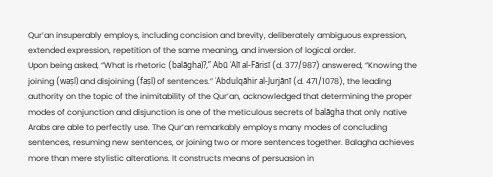Qur’an insuperably employs, including concision and brevity, deliberately ambiguous expression, extended expression, repetition of the same meaning, and inversion of logical order.
Upon being asked, “What is rhetoric (balāgha)?,” Abū ʿAlī al-Fārisī (d. 377/987) answered, “Knowing the joining (waṣl) and disjoining (faṣl) of sentences.” ʿAbdulqāhir al-Jurjānī (d. 471/1078), the leading authority on the topic of the inimitability of the Qur’an, acknowledged that determining the proper modes of conjunction and disjunction is one of the meticulous secrets of balāgha that only native Arabs are able to perfectly use. The Qur’an remarkably employs many modes of concluding sentences, resuming new sentences, or joining two or more sentences together. Balagha achieves more than mere stylistic alterations. It constructs means of persuasion in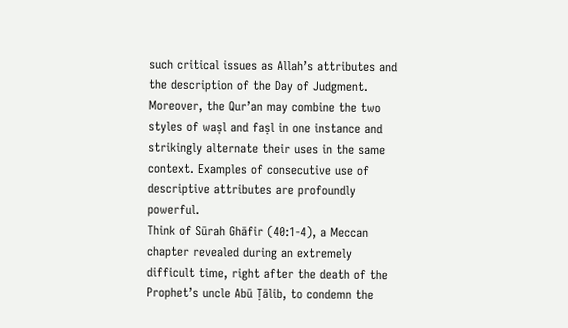such critical issues as Allah’s attributes and the description of the Day of Judgment. Moreover, the Qur’an may combine the two styles of waṣl and faṣl in one instance and strikingly alternate their uses in the same context. Examples of consecutive use of descriptive attributes are profoundly powerful.
Think of Sūrah Ghāfir (40:1-4), a Meccan chapter revealed during an extremely difficult time, right after the death of the Prophet’s uncle Abū Ṭālib, to condemn the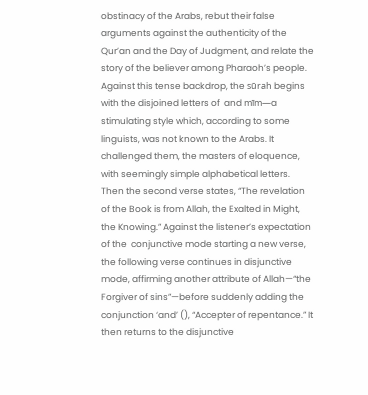obstinacy of the Arabs, rebut their false arguments against the authenticity of the Qur’an and the Day of Judgment, and relate the story of the believer among Pharaoh’s people. Against this tense backdrop, the sūrah begins with the disjoined letters of  and mīm—a stimulating style which, according to some linguists, was not known to the Arabs. It challenged them, the masters of eloquence, with seemingly simple alphabetical letters.
Then the second verse states, “The revelation of the Book is from Allah, the Exalted in Might, the Knowing.” Against the listener’s expectation of the  conjunctive mode starting a new verse, the following verse continues in disjunctive mode, affirming another attribute of Allah—“the Forgiver of sins”—before suddenly adding the conjunction ‘and’ (), “Accepter of repentance.” It then returns to the disjunctive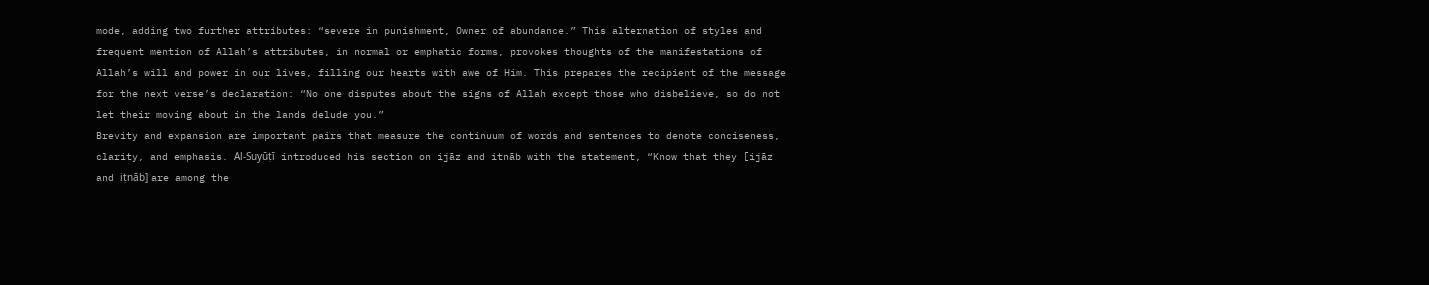mode, adding two further attributes: “severe in punishment, Owner of abundance.” This alternation of styles and frequent mention of Allah’s attributes, in normal or emphatic forms, provokes thoughts of the manifestations of Allah’s will and power in our lives, filling our hearts with awe of Him. This prepares the recipient of the message for the next verse’s declaration: “No one disputes about the signs of Allah except those who disbelieve, so do not let their moving about in the lands delude you.”
Brevity and expansion are important pairs that measure the continuum of words and sentences to denote conciseness, clarity, and emphasis. Al-Suyūṭī introduced his section on ijāz and itnāb with the statement, “Know that they [ijāz and iṭnāb] are among the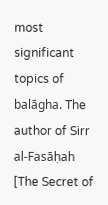most significant topics of balāgha. The author of Sirr al-Fasāḥah [The Secret of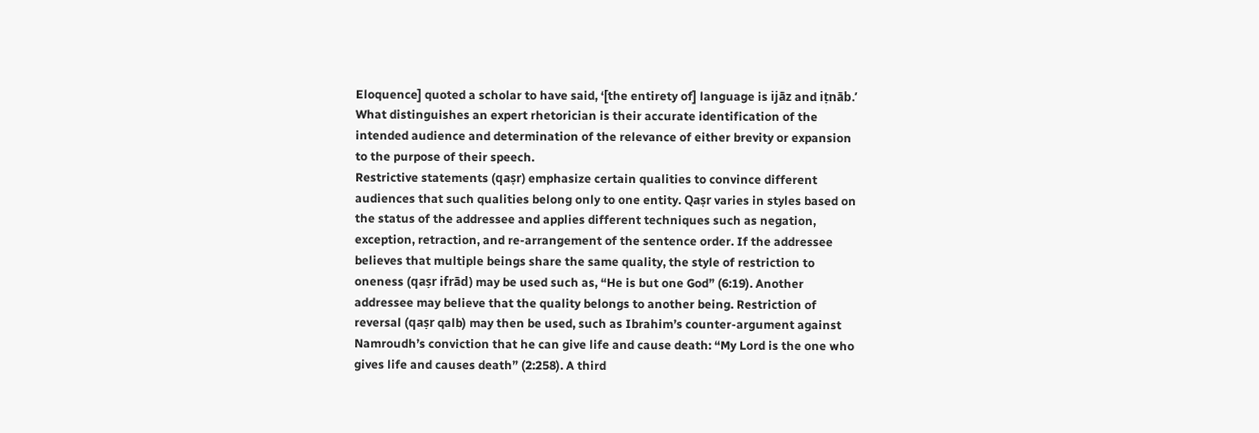Eloquence] quoted a scholar to have said, ‘[the entirety of] language is ijāz and iṭnāb.’ What distinguishes an expert rhetorician is their accurate identification of the intended audience and determination of the relevance of either brevity or expansion to the purpose of their speech.
Restrictive statements (qaṣr) emphasize certain qualities to convince different audiences that such qualities belong only to one entity. Qaṣr varies in styles based on the status of the addressee and applies different techniques such as negation, exception, retraction, and re-arrangement of the sentence order. If the addressee believes that multiple beings share the same quality, the style of restriction to oneness (qaṣr ifrād) may be used such as, “He is but one God” (6:19). Another addressee may believe that the quality belongs to another being. Restriction of reversal (qaṣr qalb) may then be used, such as Ibrahim’s counter-argument against Namroudh’s conviction that he can give life and cause death: “My Lord is the one who gives life and causes death” (2:258). A third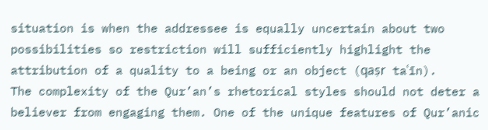situation is when the addressee is equally uncertain about two possibilities so restriction will sufficiently highlight the attribution of a quality to a being or an object (qaṣr taʿīn).
The complexity of the Qur’an’s rhetorical styles should not deter a believer from engaging them. One of the unique features of Qur’anic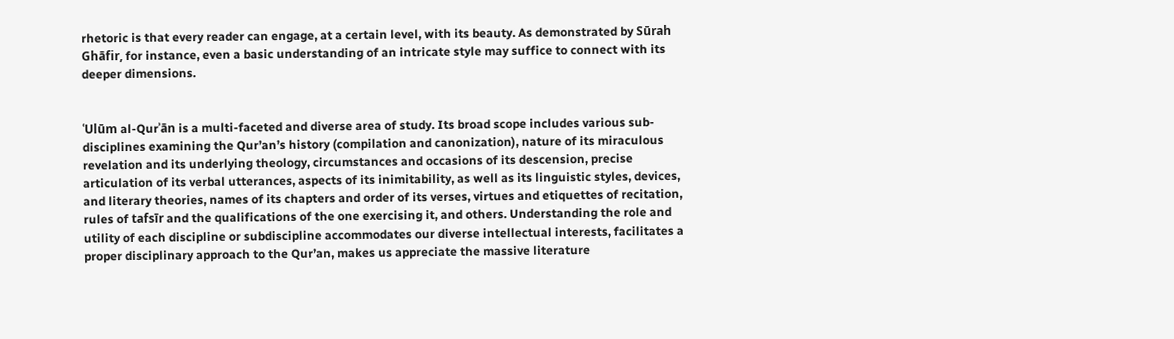rhetoric is that every reader can engage, at a certain level, with its beauty. As demonstrated by Sūrah Ghāfir, for instance, even a basic understanding of an intricate style may suffice to connect with its deeper dimensions.


ʿUlūm al-Qurʾān is a multi-faceted and diverse area of study. Its broad scope includes various sub-disciplines examining the Qur’an’s history (compilation and canonization), nature of its miraculous revelation and its underlying theology, circumstances and occasions of its descension, precise articulation of its verbal utterances, aspects of its inimitability, as well as its linguistic styles, devices, and literary theories, names of its chapters and order of its verses, virtues and etiquettes of recitation, rules of tafsīr and the qualifications of the one exercising it, and others. Understanding the role and utility of each discipline or subdiscipline accommodates our diverse intellectual interests, facilitates a proper disciplinary approach to the Qur’an, makes us appreciate the massive literature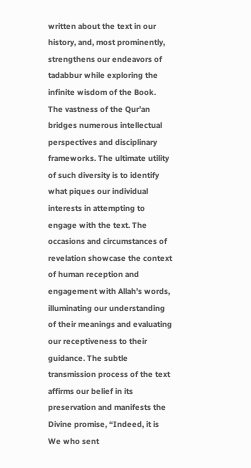written about the text in our history, and, most prominently, strengthens our endeavors of tadabbur while exploring the infinite wisdom of the Book.
The vastness of the Qur’an bridges numerous intellectual perspectives and disciplinary frameworks. The ultimate utility of such diversity is to identify what piques our individual interests in attempting to engage with the text. The occasions and circumstances of revelation showcase the context of human reception and engagement with Allah’s words, illuminating our understanding of their meanings and evaluating our receptiveness to their guidance. The subtle transmission process of the text affirms our belief in its preservation and manifests the Divine promise, “Indeed, it is We who sent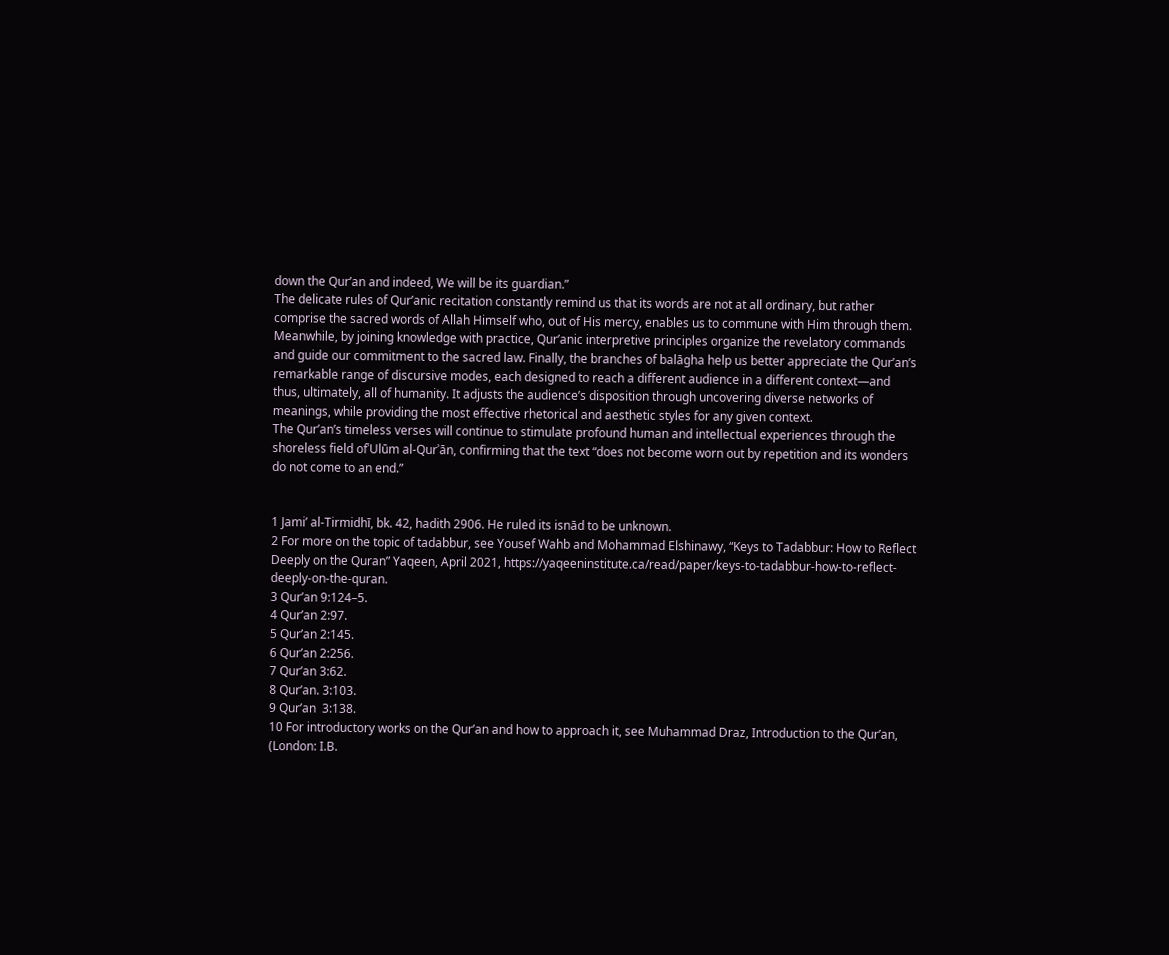down the Qur’an and indeed, We will be its guardian.”
The delicate rules of Qur’anic recitation constantly remind us that its words are not at all ordinary, but rather comprise the sacred words of Allah Himself who, out of His mercy, enables us to commune with Him through them. Meanwhile, by joining knowledge with practice, Qur’anic interpretive principles organize the revelatory commands and guide our commitment to the sacred law. Finally, the branches of balāgha help us better appreciate the Qur’an’s remarkable range of discursive modes, each designed to reach a different audience in a different context—and thus, ultimately, all of humanity. It adjusts the audience’s disposition through uncovering diverse networks of meanings, while providing the most effective rhetorical and aesthetic styles for any given context.
The Qur’an’s timeless verses will continue to stimulate profound human and intellectual experiences through the shoreless field ofʿUlūm al-Qurʾān, confirming that the text “does not become worn out by repetition and its wonders do not come to an end.”


1 Jami’ al-Tirmidhī, bk. 42, hadith 2906. He ruled its isnād to be unknown.
2 For more on the topic of tadabbur, see Yousef Wahb and Mohammad Elshinawy, “Keys to Tadabbur: How to Reflect Deeply on the Quran” Yaqeen, April 2021, https://yaqeeninstitute.ca/read/paper/keys-to-tadabbur-how-to-reflect-deeply-on-the-quran.
3 Qur’an 9:124–5.
4 Qur’an 2:97.
5 Qur’an 2:145.
6 Qur’an 2:256.
7 Qur’an 3:62.
8 Qur’an. 3:103.
9 Qur’an  3:138.
10 For introductory works on the Qur’an and how to approach it, see Muhammad Draz, Introduction to the Qur’an, (London: I.B.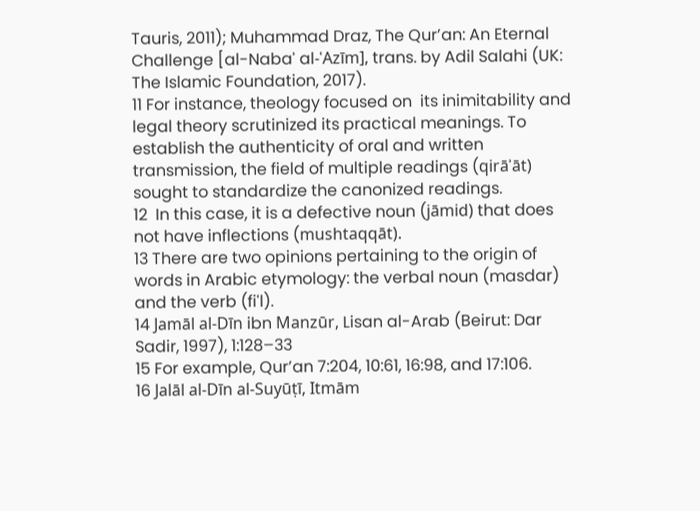Tauris, 2011); Muhammad Draz, The Qur’an: An Eternal Challenge [al-Nabaʾ al-ʿAzīm], trans. by Adil Salahi (UK: The Islamic Foundation, 2017).
11 For instance, theology focused on  its inimitability and legal theory scrutinized its practical meanings. To establish the authenticity of oral and written transmission, the field of multiple readings (qirāʾāt) sought to standardize the canonized readings.
12  In this case, it is a defective noun (jāmid) that does not have inflections (mushtaqqāt).
13 There are two opinions pertaining to the origin of words in Arabic etymology: the verbal noun (masdar) and the verb (fiʿl).
14 Jamāl al-Dīn ibn Manzūr, Lisan al-Arab (Beirut: Dar Sadir, 1997), 1:128–33
15 For example, Qur’an 7:204, 10:61, 16:98, and 17:106.
16 Jalāl al-Dīn al-Suyūṭī, Itmām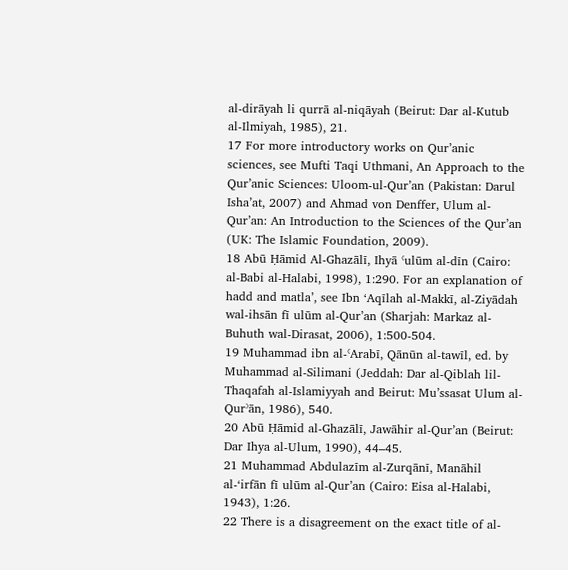al-dirāyah li qurrā al-niqāyah (Beirut: Dar al-Kutub al-Ilmiyah, 1985), 21.
17 For more introductory works on Qur’anic sciences, see Mufti Taqi Uthmani, An Approach to the Qur’anic Sciences: Uloom-ul-Qur’an (Pakistan: Darul Isha’at, 2007) and Ahmad von Denffer, Ulum al-Qur’an: An Introduction to the Sciences of the Qur’an (UK: The Islamic Foundation, 2009).
18 Abū Ḥāmid Al-Ghazālī, Ihyā ʿulūm al-dīn (Cairo: al-Babi al-Halabi, 1998), 1:290. For an explanation of hadd and matla’, see Ibn ‘Aqīlah al-Makkī, al-Ziyādah wal-ihsān fī ulūm al-Qur’an (Sharjah: Markaz al-Buhuth wal-Dirasat, 2006), 1:500-504.
19 Muhammad ibn al-ʿArabī, Qānūn al-tawīl, ed. by Muhammad al-Silimani (Jeddah: Dar al-Qiblah lil-Thaqafah al-Islamiyyah and Beirut: Mu’ssasat Ulum al-Qurʾān, 1986), 540.
20 Abū Ḥāmid al-Ghazālī, Jawāhir al-Qur’an (Beirut: Dar Ihya al-Ulum, 1990), 44–45.
21 Muhammad Abdulazīm al-Zurqānī, Manāhil al-‘irfān fī ulūm al-Qur’an (Cairo: Eisa al-Halabi, 1943), 1:26.
22 There is a disagreement on the exact title of al-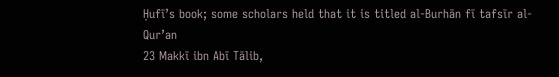Ḥufī’s book; some scholars held that it is titled al-Burhān fī tafsīr al-Qur’an
23 Makkī ibn Abī Tālib,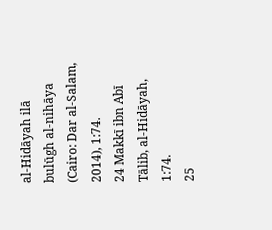al-Hidāyah ilā bulūgh al-nihāya (Cairo: Dar al-Salam, 2014), 1:74.
24 Makkī ibn Abī Tālib, al-Hidāyah, 1:74.
25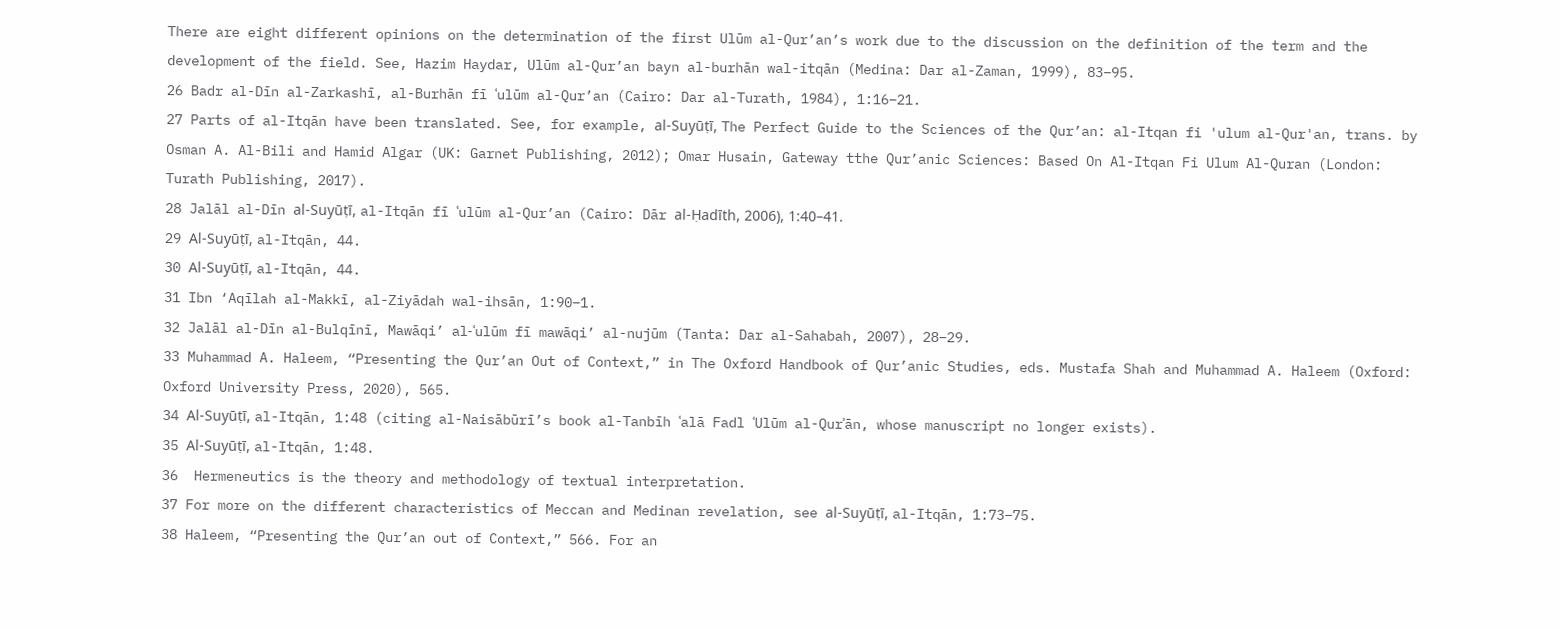There are eight different opinions on the determination of the first Ulūm al-Qur’an’s work due to the discussion on the definition of the term and the development of the field. See, Hazim Haydar, Ulūm al-Qur’an bayn al-burhān wal-itqān (Medina: Dar al-Zaman, 1999), 83–95.
26 Badr al-Dīn al-Zarkashī, al-Burhān fī ʿulūm al-Qur’an (Cairo: Dar al-Turath, 1984), 1:16–21.
27 Parts of al-Itqān have been translated. See, for example, al-Suyūṭī, The Perfect Guide to the Sciences of the Qur’an: al-Itqan fi 'ulum al-Qur'an, trans. by Osman A. Al-Bili and Hamid Algar (UK: Garnet Publishing, 2012); Omar Husain, Gateway tthe Qur’anic Sciences: Based On Al-Itqan Fi Ulum Al-Quran (London: Turath Publishing, 2017).
28 Jalāl al-Dīn al-Suyūṭī, al-Itqān fī ʿulūm al-Qur’an (Cairo: Dār al-Ḥadīth, 2006), 1:40–41.
29 Al-Suyūṭī, al-Itqān, 44.
30 Al-Suyūṭī, al-Itqān, 44.
31 Ibn ‘Aqīlah al-Makkī, al-Ziyādah wal-ihsān, 1:90–1.
32 Jalāl al-Dīn al-Bulqīnī, Mawāqi’ al-ʿulūm fī mawāqi’ al-nujūm (Tanta: Dar al-Sahabah, 2007), 28–29.
33 Muhammad A. Haleem, “Presenting the Qur’an Out of Context,” in The Oxford Handbook of Qur’anic Studies, eds. Mustafa Shah and Muhammad A. Haleem (Oxford: Oxford University Press, 2020), 565.
34 Al-Suyūṭī, al-Itqān, 1:48 (citing al-Naisābūrī’s book al-Tanbīh ʿalā Fadl ʿUlūm al-Qurʾān, whose manuscript no longer exists).
35 Al-Suyūṭī, al-Itqān, 1:48.
36  Hermeneutics is the theory and methodology of textual interpretation.
37 For more on the different characteristics of Meccan and Medinan revelation, see al-Suyūṭī, al-Itqān, 1:73–75.
38 Haleem, “Presenting the Qur’an out of Context,” 566. For an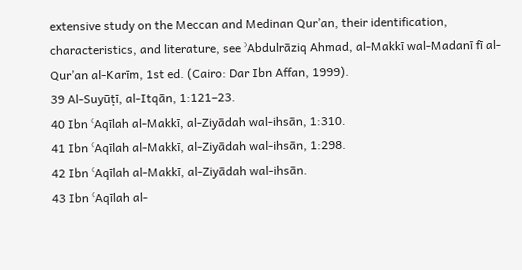extensive study on the Meccan and Medinan Qur’an, their identification, characteristics, and literature, see ʾAbdulrāziq Ahmad, al-Makkī wal-Madanī fī al-Qur’an al-Karīm, 1st ed. (Cairo: Dar Ibn Affan, 1999).
39 Al-Suyūṭī, al-Itqān, 1:121–23.
40 Ibn ʿAqīlah al-Makkī, al-Ziyādah wal-ihsān, 1:310.
41 Ibn ʿAqīlah al-Makkī, al-Ziyādah wal-ihsān, 1:298.
42 Ibn ʿAqīlah al-Makkī, al-Ziyādah wal-ihsān.
43 Ibn ʿAqīlah al-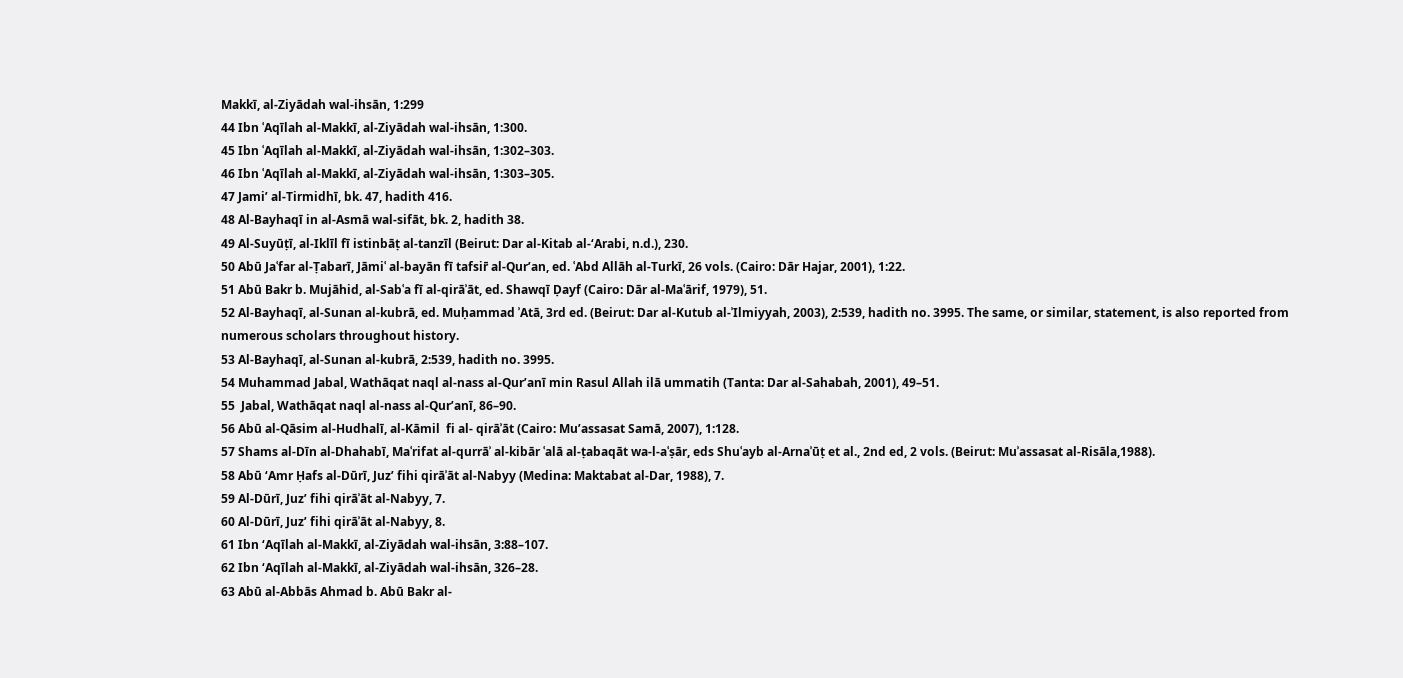Makkī, al-Ziyādah wal-ihsān, 1:299
44 Ibn ʿAqīlah al-Makkī, al-Ziyādah wal-ihsān, 1:300.
45 Ibn ʿAqīlah al-Makkī, al-Ziyādah wal-ihsān, 1:302–303.
46 Ibn ʿAqīlah al-Makkī, al-Ziyādah wal-ihsān, 1:303–305.
47 Jami’ al-Tirmidhī, bk. 47, hadith 416.
48 Al-Bayhaqī in al-Asmā wal-sifāt, bk. 2, hadith 38.
49 Al-Suyūṭī, al-Iklīl fī istinbāṭ al-tanzīl (Beirut: Dar al-Kitab al-‘Arabi, n.d.), 230.
50 Abū Jaʿfar al-Ṭabarī, Jāmiʿ al-bayān fī tafsir̄ al-Qur’an, ed. ʿAbd Allāh al-Turkī, 26 vols. (Cairo: Dār Hajar, 2001), 1:22.
51 Abū Bakr b. Mujāhid, al-Sabʿa fī al-qirāʾāt, ed. Shawqī Ḍayf (Cairo: Dār al-Maʿārif, 1979), 51.
52 Al-Bayhaqī, al-Sunan al-kubrā, ed. Muḥammad ʾAtā, 3rd ed. (Beirut: Dar al-Kutub al-ʾIlmiyyah, 2003), 2:539, hadith no. 3995. The same, or similar, statement, is also reported from numerous scholars throughout history.
53 Al-Bayhaqī, al-Sunan al-kubrā, 2:539, hadith no. 3995.
54 Muhammad Jabal, Wathāqat naql al-nass al-Qur’anī min Rasul Allah ilā ummatih (Tanta: Dar al-Sahabah, 2001), 49–51.
55  Jabal, Wathāqat naql al-nass al-Qur’anī, 86–90.
56 Abū al-Qāsim al-Hudhalī, al-Kāmil  fi al- qirāʾāt (Cairo: Mu’assasat Samā, 2007), 1:128.
57 Shams al-Dīn al-Dhahabī, Maʿrifat al-qurrāʾ al-kibār ʿalā al-ṭabaqāt wa-l-aʿṣār, eds Shuʿayb al-Arnaʾūṭ et al., 2nd ed, 2 vols. (Beirut: Muʾassasat al-Risāla,1988).
58 Abū ‘Amr Ḥafs al-Dūrī, Juz’ fihi qirāʾāt al-Nabyy (Medina: Maktabat al-Dar, 1988), 7.
59 Al-Dūrī, Juz’ fihi qirāʾāt al-Nabyy, 7.
60 Al-Dūrī, Juz’ fihi qirāʾāt al-Nabyy, 8.
61 Ibn ‘Aqīlah al-Makkī, al-Ziyādah wal-ihsān, 3:88–107.
62 Ibn ‘Aqīlah al-Makkī, al-Ziyādah wal-ihsān, 326–28.
63 Abū al-Abbās Ahmad b. Abū Bakr al-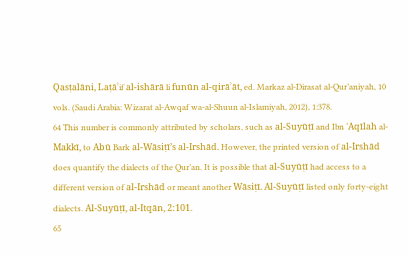Qasṭalāni, Laṭāʾif al-ishārā li funūn al-qirāʾāt, ed. Markaz al-Dirasat al-Qur’aniyah, 10 vols. (Saudi Arabia: Wizarat al-Awqaf wa-al-Shuun al-Islamiyah, 2012), 1:378.
64 This number is commonly attributed by scholars, such as al-Suyūṭī and Ibn ‘Aqīlah al-Makkī, to Abū Bark al-Wāsiṭī’s al-Irshād. However, the printed version of al-Irshād does quantify the dialects of the Qur’an. It is possible that al-Suyūṭī had access to a different version of al-Irshād or meant another Wāsiṭī. Al-Suyūṭī listed only forty-eight dialects. Al-Suyūṭī, al-Itqān, 2:101.
65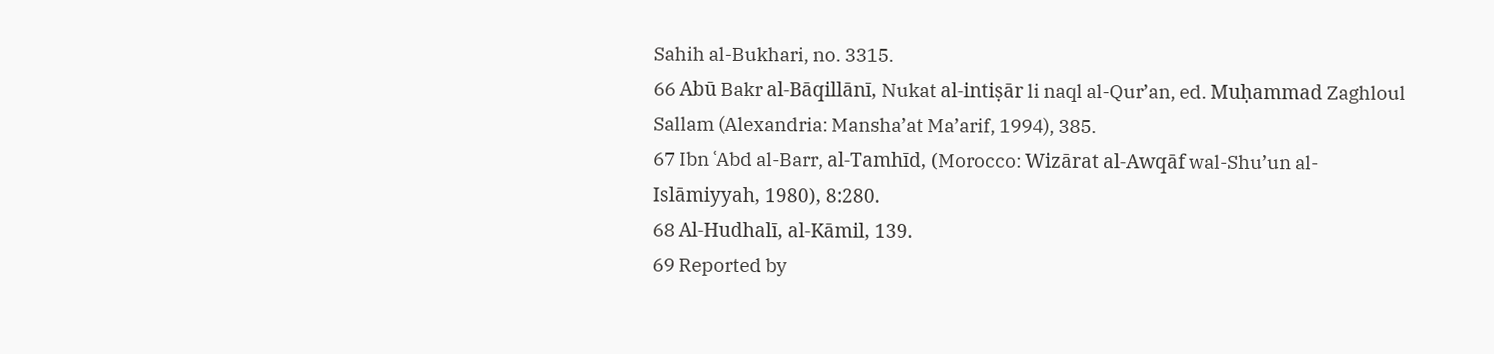Sahih al-Bukhari, no. 3315.
66 Abū Bakr al-Bāqillānī, Nukat al-intiṣār li naql al-Qur’an, ed. Muḥammad Zaghloul Sallam (Alexandria: Mansha’at Ma’arif, 1994), 385.
67 Ibn ʿAbd al-Barr, al-Tamhīd, (Morocco: Wizārat al-Awqāf wal-Shu’un al-Islāmiyyah, 1980), 8:280.
68 Al-Hudhalī, al-Kāmil, 139.
69 Reported by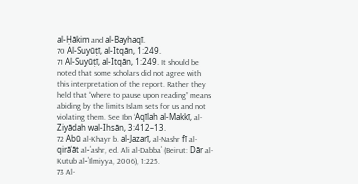al-Ḥākim and al-Bayhaqī.
70 Al-Suyūṭī, al-Itqān, 1:249.
71 Al-Suyūṭī, al-Itqān, 1:249. It should be noted that some scholars did not agree with this interpretation of the report. Rather they held that “where to pause upon reading” means abiding by the limits Islam sets for us and not violating them. See Ibn ‘Aqīlah al-Makkī, al-Ziyādah wal-Ihsān, 3:412–13.
72 Abū al-Khayr b. al-Jazarī, al-Nashr fī al-qirāʾāt al-ʿashr, ed. Ali al-Dabbaʿ (Beirut: Dār al-Kutub al-ʿIlmiyya, 2006), 1:225.
73 Al-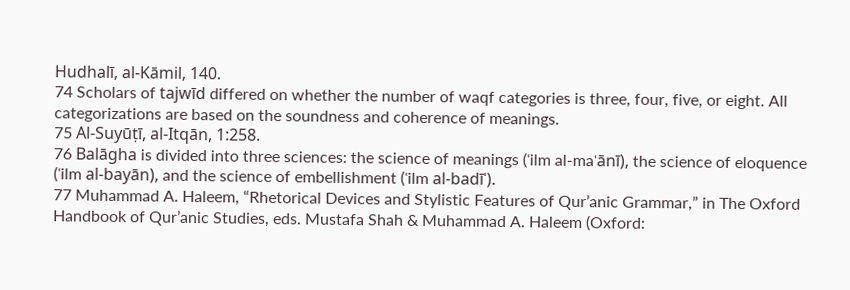Hudhalī, al-Kāmil, 140.
74 Scholars of tajwīd differed on whether the number of waqf categories is three, four, five, or eight. All categorizations are based on the soundness and coherence of meanings.
75 Al-Suyūṭī, al-Itqān, 1:258.
76 Balāgha is divided into three sciences: the science of meanings (ʿilm al-maʿānī), the science of eloquence (ʿilm al-bayān), and the science of embellishment (ʿilm al-badīʿ).
77 Muhammad A. Haleem, “Rhetorical Devices and Stylistic Features of Qur’anic Grammar,” in The Oxford Handbook of Qur’anic Studies, eds. Mustafa Shah & Muhammad A. Haleem (Oxford: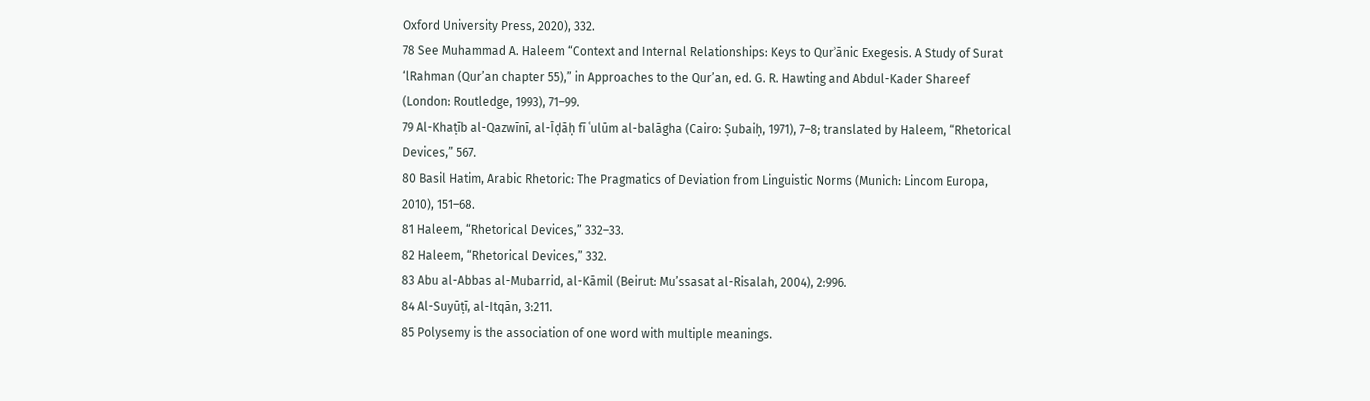Oxford University Press, 2020), 332.
78 See Muhammad A. Haleem “Context and Internal Relationships: Keys to Qurʾānic Exegesis. A Study of Surat ‘lRahman (Qur’an chapter 55),” in Approaches to the Qur’an, ed. G. R. Hawting and Abdul-Kader Shareef  (London: Routledge, 1993), 71–99.
79 Al-Khaṭīb al-Qazwīnī, al-Īḍāḥ fī ʿulūm al-balāgha (Cairo: Ṣubaiḥ, 1971), 7–8; translated by Haleem, “Rhetorical Devices,” 567.
80 Basil Hatim, Arabic Rhetoric: The Pragmatics of Deviation from Linguistic Norms (Munich: Lincom Europa, 2010), 151–68.
81 Haleem, “Rhetorical Devices,” 332–33.
82 Haleem, “Rhetorical Devices,” 332.
83 Abu al-Abbas al-Mubarrid, al-Kāmil (Beirut: Mu’ssasat al-Risalah, 2004), 2:996.
84 Al-Suyūṭī, al-Itqān, 3:211.
85 Polysemy is the association of one word with multiple meanings.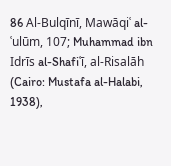86 Al-Bulqīnī, Mawāqiʿ al-ʿulūm, 107; Muhammad ibn Idrīs al-Shafiʿī, al-Risalāh (Cairo: Mustafa al-Halabi, 1938),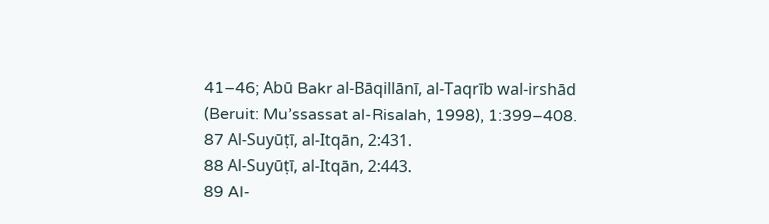41–46; Abū Bakr al-Bāqillānī, al-Taqrīb wal-irshād (Beruit: Mu’ssassat al-Risalah, 1998), 1:399–408.
87 Al-Suyūṭī, al-Itqān, 2:431.
88 Al-Suyūṭī, al-Itqān, 2:443.
89 Al-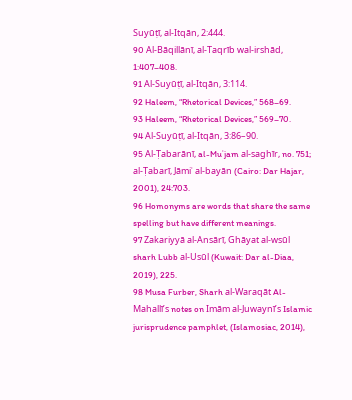Suyūṭī, al-Itqān, 2:444.
90 Al-Bāqillānī, al-Taqrīb wal-irshād, 1:407–408.
91 Al-Suyūṭī, al-Itqān, 3:114.
92 Haleem, “Rhetorical Devices,” 568–69.
93 Haleem, “Rhetorical Devices,” 569–70.
94 Al-Suyūṭī, al-Itqān, 3:86–90.
95 Al-Ṭabarānī, al-Muʿjam al-saghīr, no. 751; al-Ṭabarī, Jāmiʿ al-bayān (Cairo: Dar Hajar, 2001), 24:703.
96 Homonyms are words that share the same spelling but have different meanings.
97 Zakariyyā al-Ansārī, Ghāyat al-wsūl sharh Lubb al-Usūl (Kuwait: Dar al-Diaa, 2019), 225.
98 Musa Furber, Sharh al-Waraqāt Al-Mahallī’s notes on Imām al-Juwaynī’s Islamic jurisprudence pamphlet, (Islamosiac, 2014),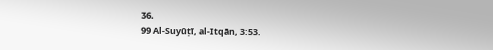36.
99 Al-Suyūṭī, al-Itqān, 3:53.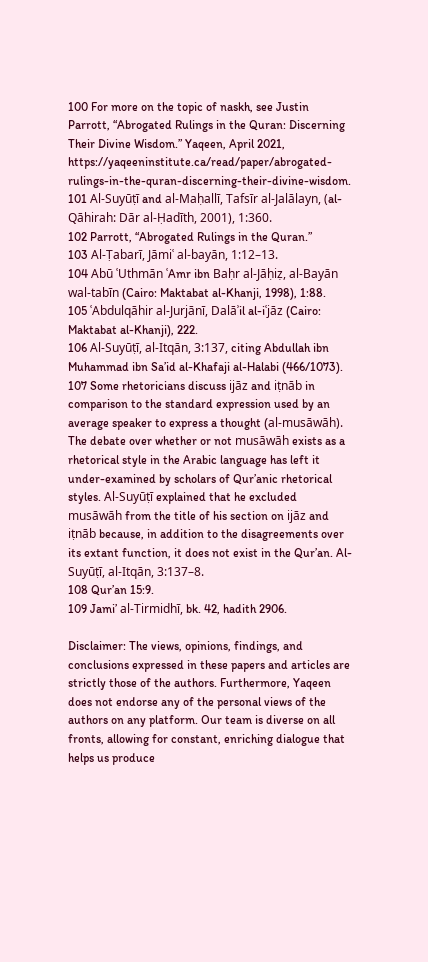100 For more on the topic of naskh, see Justin Parrott, “Abrogated Rulings in the Quran: Discerning Their Divine Wisdom.” Yaqeen, April 2021, https://yaqeeninstitute.ca/read/paper/abrogated-rulings-in-the-quran-discerning-their-divine-wisdom.
101 Al-Suyūṭī and al-Maḥallī, Tafsīr al-Jalālayn, (al-Qāhirah: Dār al-Ḥadīth, 2001), 1:360.
102 Parrott, “Abrogated Rulings in the Quran.”
103 Al-Ṭabarī, Jāmiʿ al-bayān, 1:12–13.
104 Abū ʿUthmān ʿAmr ibn Baḥr al-Jāḥiẓ, al-Bayān wal-tabīn (Cairo: Maktabat al-Khanji, 1998), 1:88.
105 ʿAbdulqāhir al-Jurjānī, Dalāʾil al-iʿjāz (Cairo: Maktabat al-Khanji), 222.
106 Al-Suyūṭī, al-Itqān, 3:137, citing Abdullah ibn Muhammad ibn Sa’id al-Khafaji al-Halabi (466/1073).
107 Some rhetoricians discuss ijāz and iṭnāb in comparison to the standard expression used by an average speaker to express a thought (al-musāwāh). The debate over whether or not musāwāh exists as a rhetorical style in the Arabic language has left it under-examined by scholars of Qur’anic rhetorical styles. Al-Suyūṭī explained that he excluded musāwāh from the title of his section on ijāz and iṭnāb because, in addition to the disagreements over its extant function, it does not exist in the Qur’an. Al-Suyūṭī, al-Itqān, 3:137–8.
108 Qur’an 15:9.
109 Jami’ al-Tirmidhī, bk. 42, hadith 2906.

Disclaimer: The views, opinions, findings, and conclusions expressed in these papers and articles are strictly those of the authors. Furthermore, Yaqeen does not endorse any of the personal views of the authors on any platform. Our team is diverse on all fronts, allowing for constant, enriching dialogue that helps us produce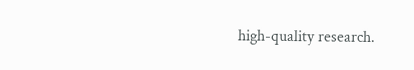high-quality research.